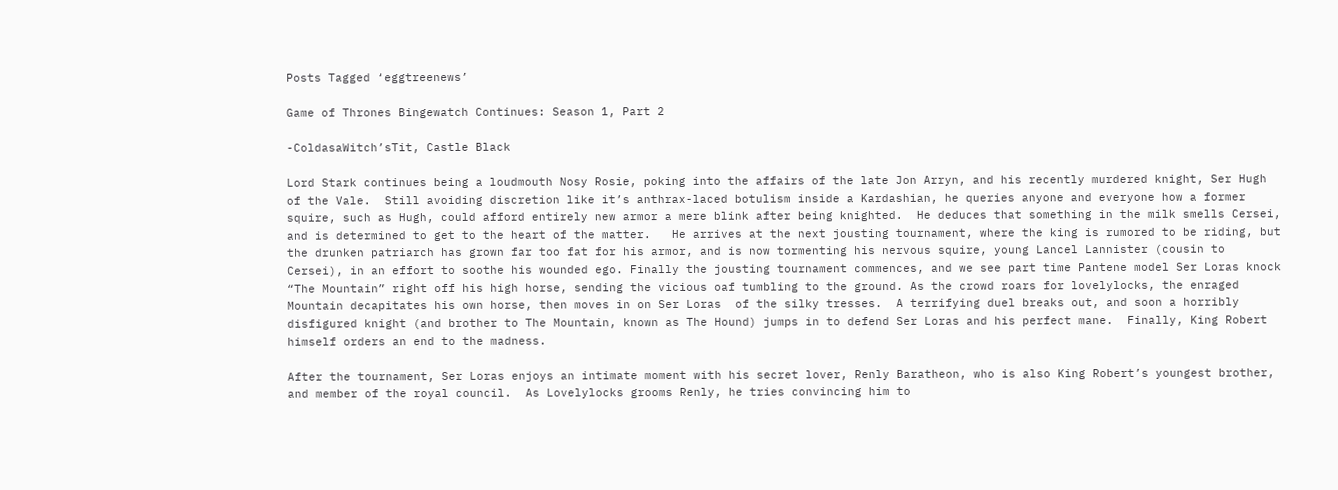Posts Tagged ‘eggtreenews’

Game of Thrones Bingewatch Continues: Season 1, Part 2

-ColdasaWitch’sTit, Castle Black

Lord Stark continues being a loudmouth Nosy Rosie, poking into the affairs of the late Jon Arryn, and his recently murdered knight, Ser Hugh of the Vale.  Still avoiding discretion like it’s anthrax-laced botulism inside a Kardashian, he queries anyone and everyone how a former squire, such as Hugh, could afford entirely new armor a mere blink after being knighted.  He deduces that something in the milk smells Cersei, and is determined to get to the heart of the matter.   He arrives at the next jousting tournament, where the king is rumored to be riding, but the drunken patriarch has grown far too fat for his armor, and is now tormenting his nervous squire, young Lancel Lannister (cousin to Cersei), in an effort to soothe his wounded ego. Finally the jousting tournament commences, and we see part time Pantene model Ser Loras knock “The Mountain” right off his high horse, sending the vicious oaf tumbling to the ground. As the crowd roars for lovelylocks, the enraged Mountain decapitates his own horse, then moves in on Ser Loras  of the silky tresses.  A terrifying duel breaks out, and soon a horribly disfigured knight (and brother to The Mountain, known as The Hound) jumps in to defend Ser Loras and his perfect mane.  Finally, King Robert himself orders an end to the madness.

After the tournament, Ser Loras enjoys an intimate moment with his secret lover, Renly Baratheon, who is also King Robert’s youngest brother, and member of the royal council.  As Lovelylocks grooms Renly, he tries convincing him to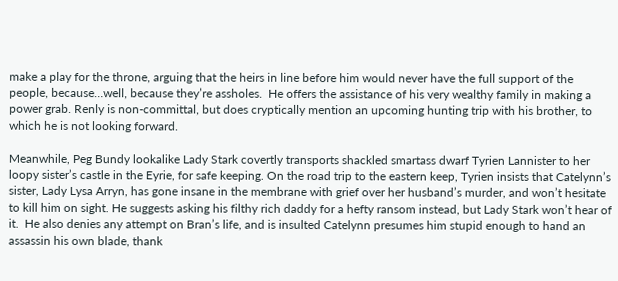make a play for the throne, arguing that the heirs in line before him would never have the full support of the people, because…well, because they’re assholes.  He offers the assistance of his very wealthy family in making a power grab. Renly is non-committal, but does cryptically mention an upcoming hunting trip with his brother, to which he is not looking forward.

Meanwhile, Peg Bundy lookalike Lady Stark covertly transports shackled smartass dwarf Tyrien Lannister to her loopy sister’s castle in the Eyrie, for safe keeping. On the road trip to the eastern keep, Tyrien insists that Catelynn’s sister, Lady Lysa Arryn, has gone insane in the membrane with grief over her husband’s murder, and won’t hesitate to kill him on sight. He suggests asking his filthy rich daddy for a hefty ransom instead, but Lady Stark won’t hear of it.  He also denies any attempt on Bran’s life, and is insulted Catelynn presumes him stupid enough to hand an assassin his own blade, thank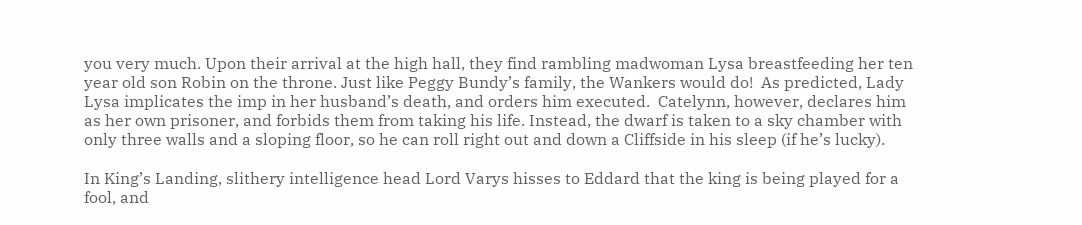you very much. Upon their arrival at the high hall, they find rambling madwoman Lysa breastfeeding her ten year old son Robin on the throne. Just like Peggy Bundy’s family, the Wankers would do!  As predicted, Lady Lysa implicates the imp in her husband’s death, and orders him executed.  Catelynn, however, declares him as her own prisoner, and forbids them from taking his life. Instead, the dwarf is taken to a sky chamber with only three walls and a sloping floor, so he can roll right out and down a Cliffside in his sleep (if he’s lucky).

In King’s Landing, slithery intelligence head Lord Varys hisses to Eddard that the king is being played for a fool, and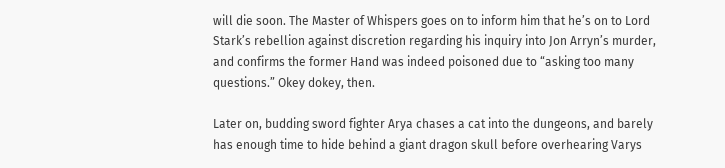will die soon. The Master of Whispers goes on to inform him that he’s on to Lord Stark’s rebellion against discretion regarding his inquiry into Jon Arryn’s murder, and confirms the former Hand was indeed poisoned due to “asking too many questions.” Okey dokey, then.

Later on, budding sword fighter Arya chases a cat into the dungeons, and barely has enough time to hide behind a giant dragon skull before overhearing Varys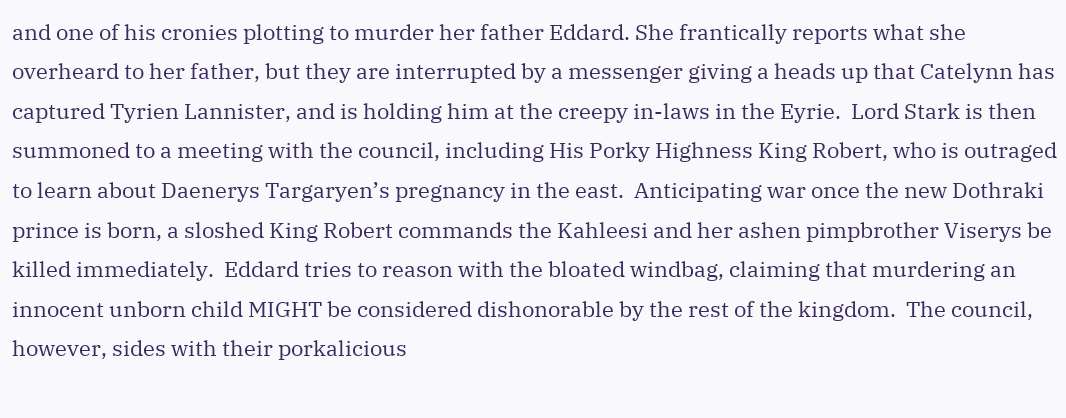and one of his cronies plotting to murder her father Eddard. She frantically reports what she overheard to her father, but they are interrupted by a messenger giving a heads up that Catelynn has captured Tyrien Lannister, and is holding him at the creepy in-laws in the Eyrie.  Lord Stark is then summoned to a meeting with the council, including His Porky Highness King Robert, who is outraged to learn about Daenerys Targaryen’s pregnancy in the east.  Anticipating war once the new Dothraki prince is born, a sloshed King Robert commands the Kahleesi and her ashen pimpbrother Viserys be killed immediately.  Eddard tries to reason with the bloated windbag, claiming that murdering an innocent unborn child MIGHT be considered dishonorable by the rest of the kingdom.  The council, however, sides with their porkalicious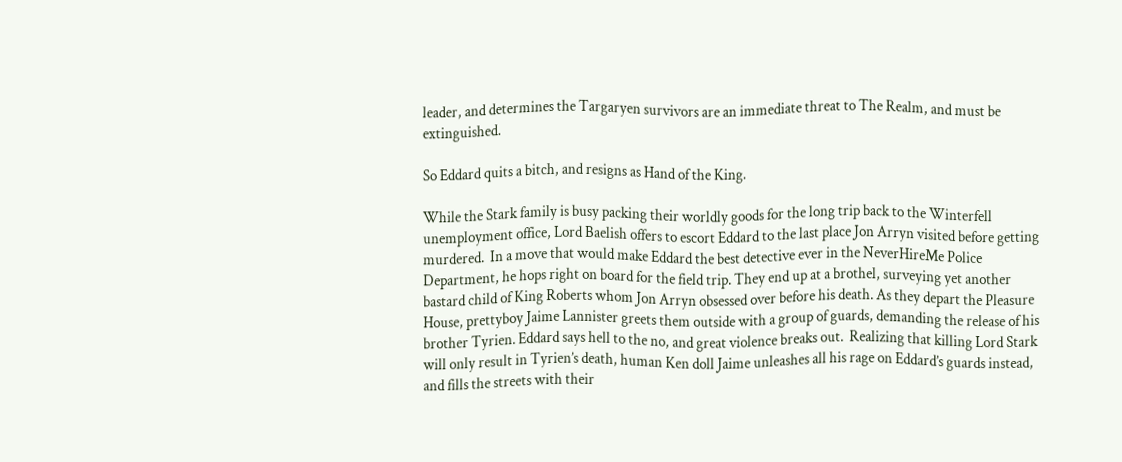leader, and determines the Targaryen survivors are an immediate threat to The Realm, and must be extinguished.

So Eddard quits a bitch, and resigns as Hand of the King.

While the Stark family is busy packing their worldly goods for the long trip back to the Winterfell unemployment office, Lord Baelish offers to escort Eddard to the last place Jon Arryn visited before getting murdered.  In a move that would make Eddard the best detective ever in the NeverHireMe Police Department, he hops right on board for the field trip. They end up at a brothel, surveying yet another bastard child of King Roberts whom Jon Arryn obsessed over before his death. As they depart the Pleasure House, prettyboy Jaime Lannister greets them outside with a group of guards, demanding the release of his brother Tyrien. Eddard says hell to the no, and great violence breaks out.  Realizing that killing Lord Stark will only result in Tyrien’s death, human Ken doll Jaime unleashes all his rage on Eddard’s guards instead, and fills the streets with their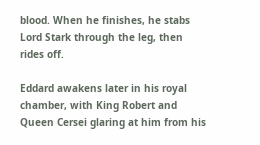blood. When he finishes, he stabs Lord Stark through the leg, then rides off.

Eddard awakens later in his royal chamber, with King Robert and Queen Cersei glaring at him from his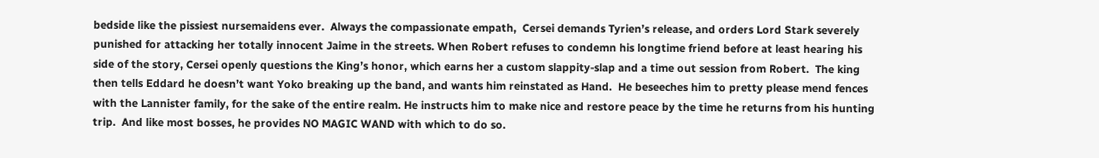bedside like the pissiest nursemaidens ever.  Always the compassionate empath,  Cersei demands Tyrien’s release, and orders Lord Stark severely punished for attacking her totally innocent Jaime in the streets. When Robert refuses to condemn his longtime friend before at least hearing his side of the story, Cersei openly questions the King’s honor, which earns her a custom slappity-slap and a time out session from Robert.  The king then tells Eddard he doesn’t want Yoko breaking up the band, and wants him reinstated as Hand.  He beseeches him to pretty please mend fences with the Lannister family, for the sake of the entire realm. He instructs him to make nice and restore peace by the time he returns from his hunting trip.  And like most bosses, he provides NO MAGIC WAND with which to do so.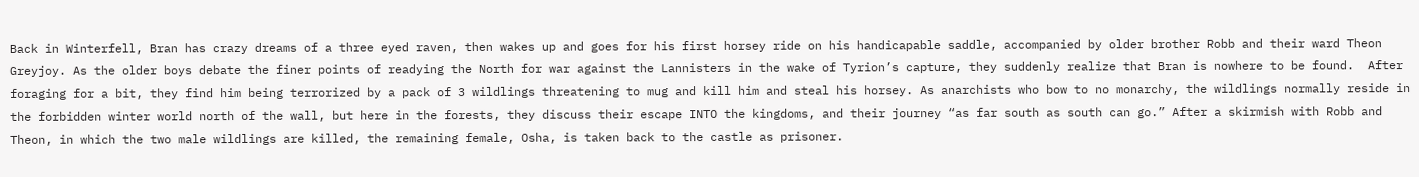Back in Winterfell, Bran has crazy dreams of a three eyed raven, then wakes up and goes for his first horsey ride on his handicapable saddle, accompanied by older brother Robb and their ward Theon Greyjoy. As the older boys debate the finer points of readying the North for war against the Lannisters in the wake of Tyrion’s capture, they suddenly realize that Bran is nowhere to be found.  After foraging for a bit, they find him being terrorized by a pack of 3 wildlings threatening to mug and kill him and steal his horsey. As anarchists who bow to no monarchy, the wildlings normally reside in the forbidden winter world north of the wall, but here in the forests, they discuss their escape INTO the kingdoms, and their journey “as far south as south can go.” After a skirmish with Robb and Theon, in which the two male wildlings are killed, the remaining female, Osha, is taken back to the castle as prisoner.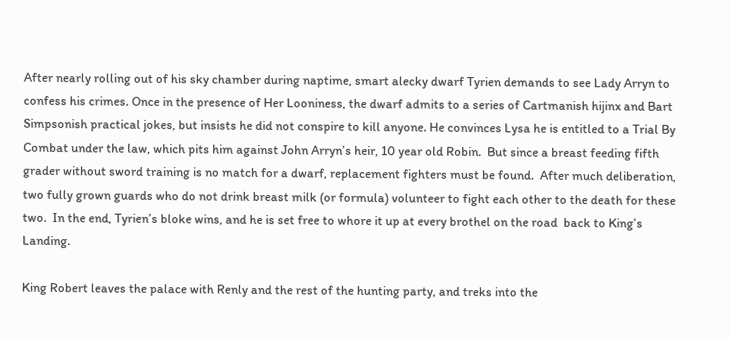After nearly rolling out of his sky chamber during naptime, smart alecky dwarf Tyrien demands to see Lady Arryn to confess his crimes. Once in the presence of Her Looniness, the dwarf admits to a series of Cartmanish hijinx and Bart Simpsonish practical jokes, but insists he did not conspire to kill anyone. He convinces Lysa he is entitled to a Trial By Combat under the law, which pits him against John Arryn’s heir, 10 year old Robin.  But since a breast feeding fifth grader without sword training is no match for a dwarf, replacement fighters must be found.  After much deliberation, two fully grown guards who do not drink breast milk (or formula) volunteer to fight each other to the death for these two.  In the end, Tyrien’s bloke wins, and he is set free to whore it up at every brothel on the road  back to King’s Landing.

King Robert leaves the palace with Renly and the rest of the hunting party, and treks into the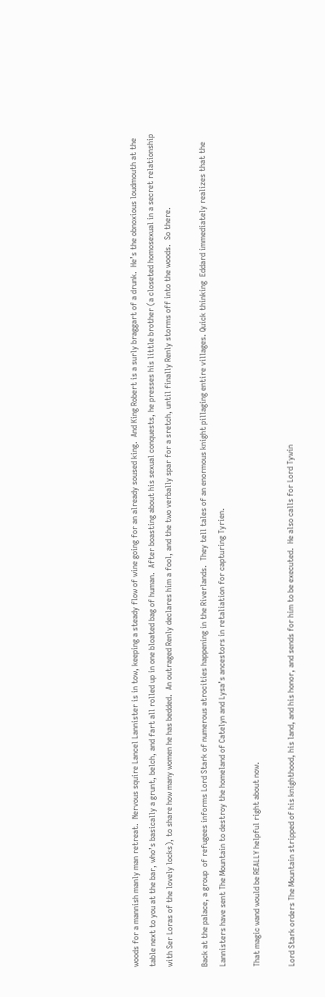woods for a mannish manly man retreat.  Nervous squire Lancel Lannister is in tow, keeping a steady flow of wine going for an already soused king.  And King Robert is a surly braggart of a drunk.  He’s the obnoxious loudmouth at the table next to you at the bar, who’s basically a grunt, belch, and fart all rolled up in one bloated bag of human.  After boasting about his sexual conquests, he presses his little brother (a closeted homosexual in a secret relationship with Ser Loras of the lovely locks), to share how many women he has bedded.  An outraged Renly declares him a fool, and the two verbally spar for a sretch, until finally Renly storms off into the woods.  So there.

Back at the palace, a group  of refugees informs Lord Stark of numerous atrocities happening in the Riverlands.  They tell tales of an enormous knight pillaging entire villages. Quick thinking  Eddard immediately realizes that the Lannisters have sent The Mountain to destroy the homeland of Catelyn and Lysa’s ancestors in retaliation for capturing Tyrien.

That magic wand would be REALLY helpful right about now.

Lord Stark orders The Mountain stripped of his knighthood, his land, and his honor, and sends for him to be executed.  He also calls for Lord Tywin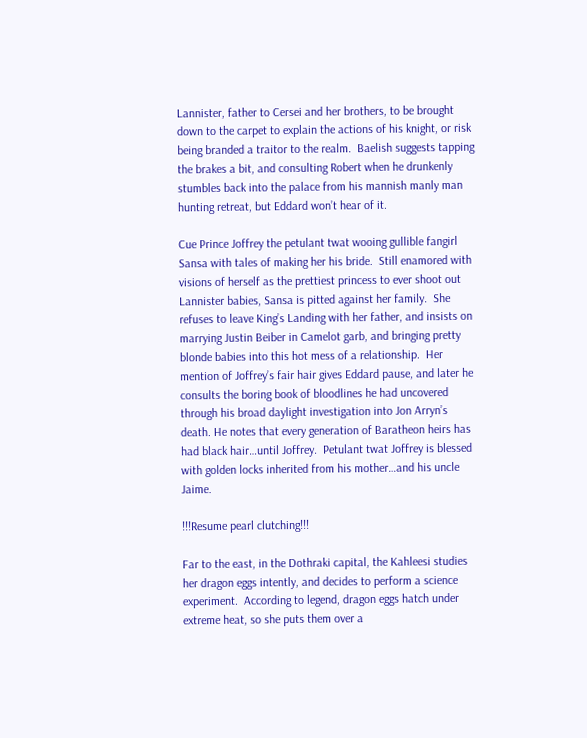Lannister, father to Cersei and her brothers, to be brought down to the carpet to explain the actions of his knight, or risk being branded a traitor to the realm.  Baelish suggests tapping the brakes a bit, and consulting Robert when he drunkenly stumbles back into the palace from his mannish manly man hunting retreat, but Eddard won’t hear of it.

Cue Prince Joffrey the petulant twat wooing gullible fangirl Sansa with tales of making her his bride.  Still enamored with visions of herself as the prettiest princess to ever shoot out Lannister babies, Sansa is pitted against her family.  She refuses to leave King’s Landing with her father, and insists on marrying Justin Beiber in Camelot garb, and bringing pretty blonde babies into this hot mess of a relationship.  Her mention of Joffrey’s fair hair gives Eddard pause, and later he consults the boring book of bloodlines he had uncovered through his broad daylight investigation into Jon Arryn’s death. He notes that every generation of Baratheon heirs has had black hair…until Joffrey.  Petulant twat Joffrey is blessed with golden locks inherited from his mother…and his uncle Jaime.

!!!Resume pearl clutching!!!

Far to the east, in the Dothraki capital, the Kahleesi studies her dragon eggs intently, and decides to perform a science experiment.  According to legend, dragon eggs hatch under extreme heat, so she puts them over a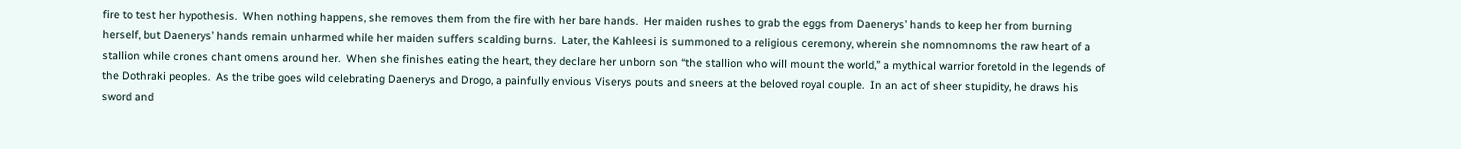fire to test her hypothesis.  When nothing happens, she removes them from the fire with her bare hands.  Her maiden rushes to grab the eggs from Daenerys’ hands to keep her from burning herself, but Daenerys’ hands remain unharmed while her maiden suffers scalding burns.  Later, the Kahleesi is summoned to a religious ceremony, wherein she nomnomnoms the raw heart of a stallion while crones chant omens around her.  When she finishes eating the heart, they declare her unborn son “the stallion who will mount the world,” a mythical warrior foretold in the legends of the Dothraki peoples.  As the tribe goes wild celebrating Daenerys and Drogo, a painfully envious Viserys pouts and sneers at the beloved royal couple.  In an act of sheer stupidity, he draws his sword and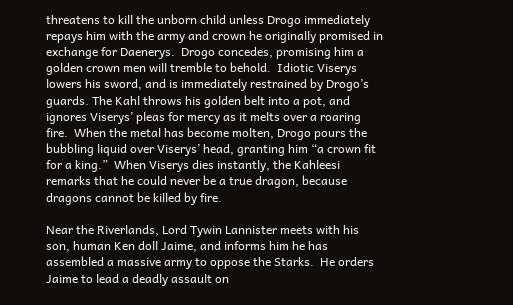threatens to kill the unborn child unless Drogo immediately repays him with the army and crown he originally promised in exchange for Daenerys.  Drogo concedes, promising him a golden crown men will tremble to behold.  Idiotic Viserys lowers his sword, and is immediately restrained by Drogo’s guards. The Kahl throws his golden belt into a pot, and ignores Viserys’ pleas for mercy as it melts over a roaring fire.  When the metal has become molten, Drogo pours the bubbling liquid over Viserys’ head, granting him “a crown fit for a king.”  When Viserys dies instantly, the Kahleesi remarks that he could never be a true dragon, because dragons cannot be killed by fire.

Near the Riverlands, Lord Tywin Lannister meets with his son, human Ken doll Jaime, and informs him he has assembled a massive army to oppose the Starks.  He orders Jaime to lead a deadly assault on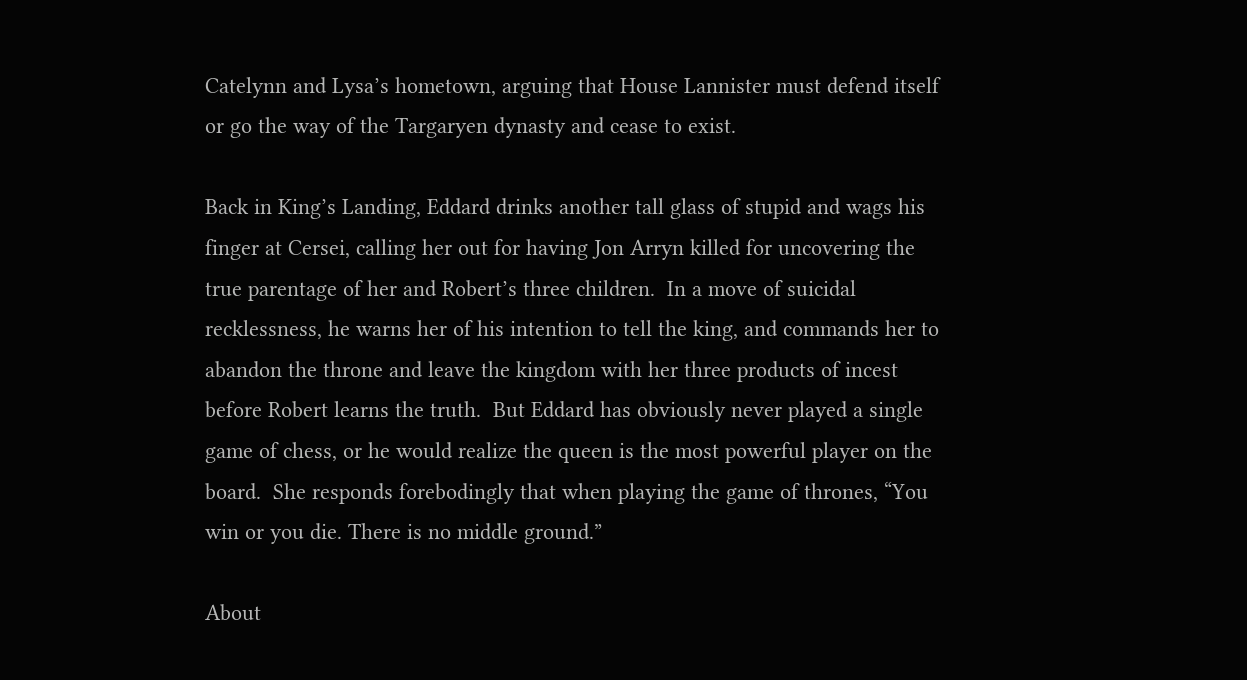Catelynn and Lysa’s hometown, arguing that House Lannister must defend itself or go the way of the Targaryen dynasty and cease to exist.

Back in King’s Landing, Eddard drinks another tall glass of stupid and wags his finger at Cersei, calling her out for having Jon Arryn killed for uncovering the true parentage of her and Robert’s three children.  In a move of suicidal recklessness, he warns her of his intention to tell the king, and commands her to abandon the throne and leave the kingdom with her three products of incest before Robert learns the truth.  But Eddard has obviously never played a single game of chess, or he would realize the queen is the most powerful player on the board.  She responds forebodingly that when playing the game of thrones, “You win or you die. There is no middle ground.”

About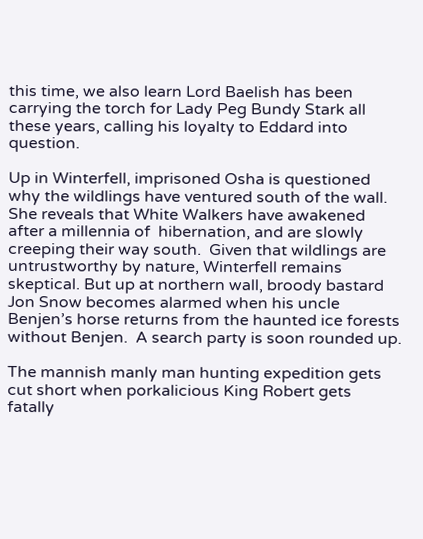this time, we also learn Lord Baelish has been carrying the torch for Lady Peg Bundy Stark all these years, calling his loyalty to Eddard into question.

Up in Winterfell, imprisoned Osha is questioned why the wildlings have ventured south of the wall.  She reveals that White Walkers have awakened after a millennia of  hibernation, and are slowly creeping their way south.  Given that wildlings are untrustworthy by nature, Winterfell remains skeptical. But up at northern wall, broody bastard Jon Snow becomes alarmed when his uncle Benjen’s horse returns from the haunted ice forests without Benjen.  A search party is soon rounded up.

The mannish manly man hunting expedition gets cut short when porkalicious King Robert gets fatally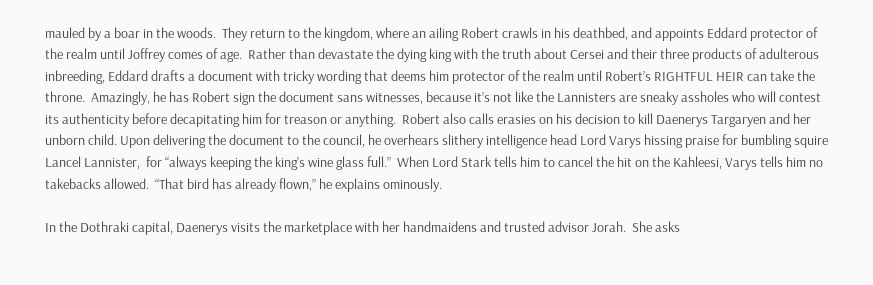mauled by a boar in the woods.  They return to the kingdom, where an ailing Robert crawls in his deathbed, and appoints Eddard protector of the realm until Joffrey comes of age.  Rather than devastate the dying king with the truth about Cersei and their three products of adulterous inbreeding, Eddard drafts a document with tricky wording that deems him protector of the realm until Robert’s RIGHTFUL HEIR can take the throne.  Amazingly, he has Robert sign the document sans witnesses, because it’s not like the Lannisters are sneaky assholes who will contest its authenticity before decapitating him for treason or anything.  Robert also calls erasies on his decision to kill Daenerys Targaryen and her unborn child. Upon delivering the document to the council, he overhears slithery intelligence head Lord Varys hissing praise for bumbling squire Lancel Lannister,  for “always keeping the king’s wine glass full.”  When Lord Stark tells him to cancel the hit on the Kahleesi, Varys tells him no takebacks allowed.  “That bird has already flown,” he explains ominously.

In the Dothraki capital, Daenerys visits the marketplace with her handmaidens and trusted advisor Jorah.  She asks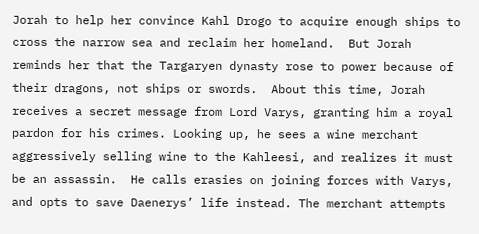Jorah to help her convince Kahl Drogo to acquire enough ships to cross the narrow sea and reclaim her homeland.  But Jorah reminds her that the Targaryen dynasty rose to power because of their dragons, not ships or swords.  About this time, Jorah receives a secret message from Lord Varys, granting him a royal pardon for his crimes. Looking up, he sees a wine merchant aggressively selling wine to the Kahleesi, and realizes it must be an assassin.  He calls erasies on joining forces with Varys, and opts to save Daenerys’ life instead. The merchant attempts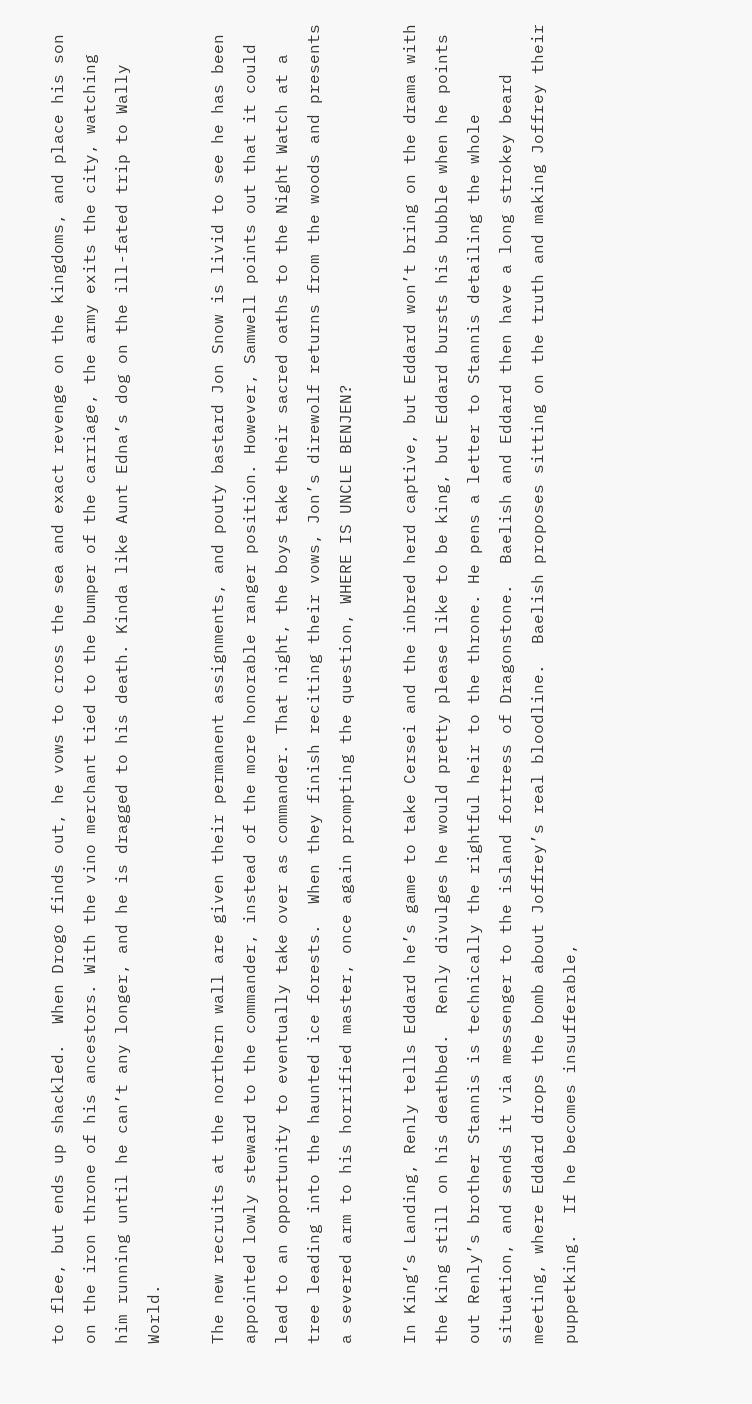to flee, but ends up shackled.  When Drogo finds out, he vows to cross the sea and exact revenge on the kingdoms, and place his son on the iron throne of his ancestors. With the vino merchant tied to the bumper of the carriage, the army exits the city, watching him running until he can’t any longer, and he is dragged to his death. Kinda like Aunt Edna’s dog on the ill-fated trip to Wally World.

The new recruits at the northern wall are given their permanent assignments, and pouty bastard Jon Snow is livid to see he has been appointed lowly steward to the commander, instead of the more honorable ranger position. However, Samwell points out that it could lead to an opportunity to eventually take over as commander. That night, the boys take their sacred oaths to the Night Watch at a tree leading into the haunted ice forests.  When they finish reciting their vows, Jon’s direwolf returns from the woods and presents a severed arm to his horrified master, once again prompting the question, WHERE IS UNCLE BENJEN?

In King’s Landing, Renly tells Eddard he’s game to take Cersei and the inbred herd captive, but Eddard won’t bring on the drama with the king still on his deathbed.  Renly divulges he would pretty please like to be king, but Eddard bursts his bubble when he points out Renly’s brother Stannis is technically the rightful heir to the throne. He pens a letter to Stannis detailing the whole situation, and sends it via messenger to the island fortress of Dragonstone.  Baelish and Eddard then have a long strokey beard meeting, where Eddard drops the bomb about Joffrey’s real bloodline.  Baelish proposes sitting on the truth and making Joffrey their puppetking.  If he becomes insufferable,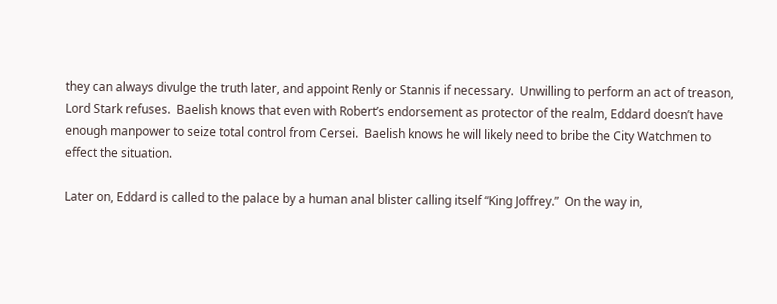they can always divulge the truth later, and appoint Renly or Stannis if necessary.  Unwilling to perform an act of treason, Lord Stark refuses.  Baelish knows that even with Robert’s endorsement as protector of the realm, Eddard doesn’t have enough manpower to seize total control from Cersei.  Baelish knows he will likely need to bribe the City Watchmen to effect the situation.

Later on, Eddard is called to the palace by a human anal blister calling itself “King Joffrey.”  On the way in,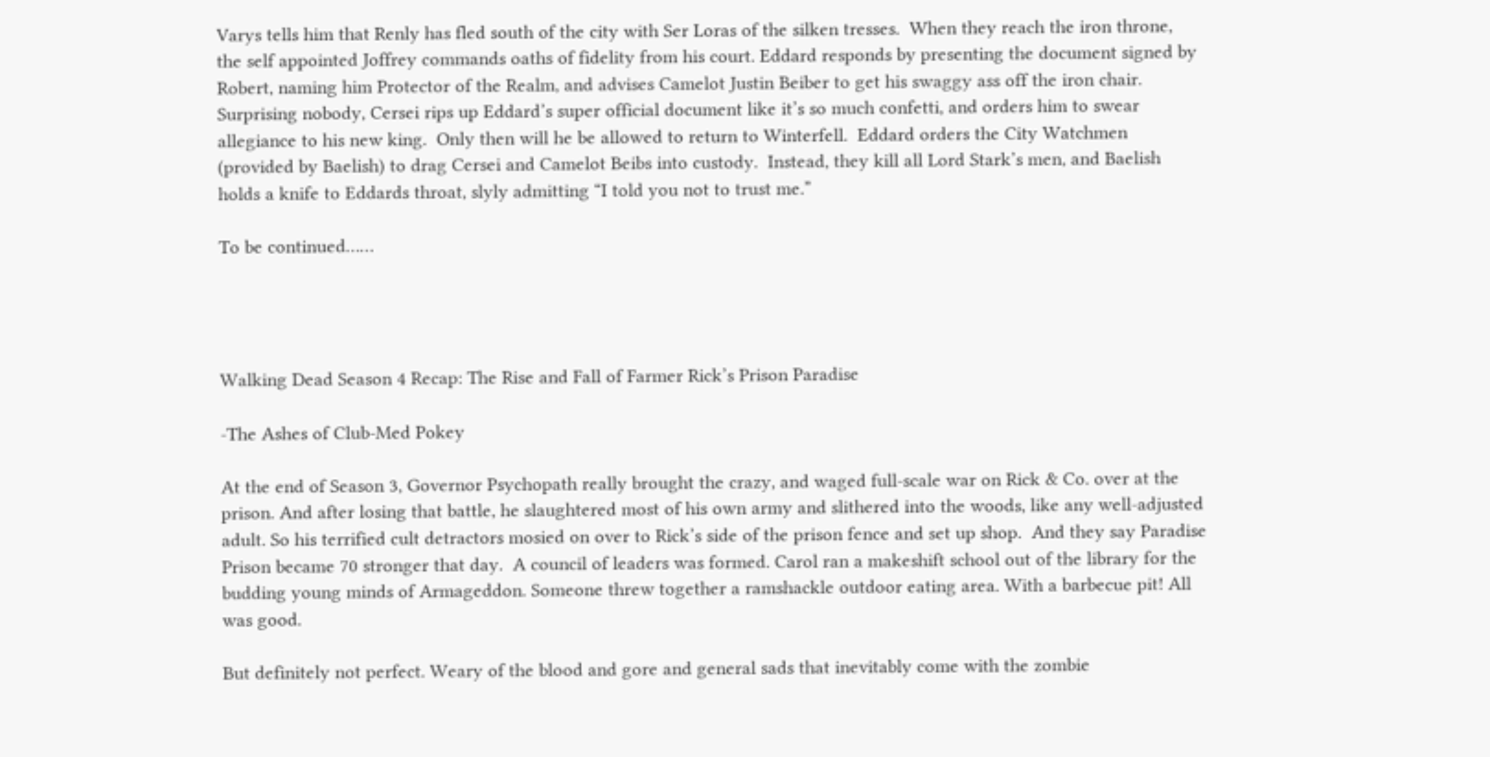Varys tells him that Renly has fled south of the city with Ser Loras of the silken tresses.  When they reach the iron throne, the self appointed Joffrey commands oaths of fidelity from his court. Eddard responds by presenting the document signed by Robert, naming him Protector of the Realm, and advises Camelot Justin Beiber to get his swaggy ass off the iron chair.  Surprising nobody, Cersei rips up Eddard’s super official document like it’s so much confetti, and orders him to swear allegiance to his new king.  Only then will he be allowed to return to Winterfell.  Eddard orders the City Watchmen (provided by Baelish) to drag Cersei and Camelot Beibs into custody.  Instead, they kill all Lord Stark’s men, and Baelish holds a knife to Eddards throat, slyly admitting “I told you not to trust me.”

To be continued……




Walking Dead Season 4 Recap: The Rise and Fall of Farmer Rick’s Prison Paradise

-The Ashes of Club-Med Pokey

At the end of Season 3, Governor Psychopath really brought the crazy, and waged full-scale war on Rick & Co. over at the prison. And after losing that battle, he slaughtered most of his own army and slithered into the woods, like any well-adjusted adult. So his terrified cult detractors mosied on over to Rick’s side of the prison fence and set up shop.  And they say Paradise Prison became 70 stronger that day.  A council of leaders was formed. Carol ran a makeshift school out of the library for the budding young minds of Armageddon. Someone threw together a ramshackle outdoor eating area. With a barbecue pit! All was good.

But definitely not perfect. Weary of the blood and gore and general sads that inevitably come with the zombie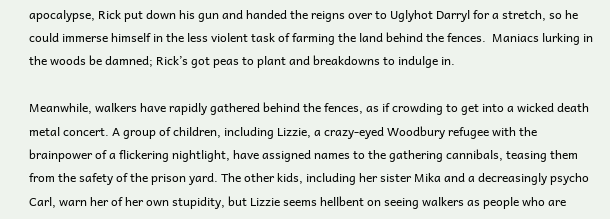apocalypse, Rick put down his gun and handed the reigns over to Uglyhot Darryl for a stretch, so he could immerse himself in the less violent task of farming the land behind the fences.  Maniacs lurking in the woods be damned; Rick’s got peas to plant and breakdowns to indulge in.

Meanwhile, walkers have rapidly gathered behind the fences, as if crowding to get into a wicked death metal concert. A group of children, including Lizzie, a crazy-eyed Woodbury refugee with the brainpower of a flickering nightlight, have assigned names to the gathering cannibals, teasing them from the safety of the prison yard. The other kids, including her sister Mika and a decreasingly psycho Carl, warn her of her own stupidity, but Lizzie seems hellbent on seeing walkers as people who are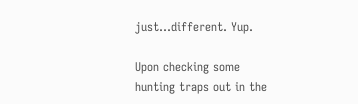just…different. Yup.

Upon checking some hunting traps out in the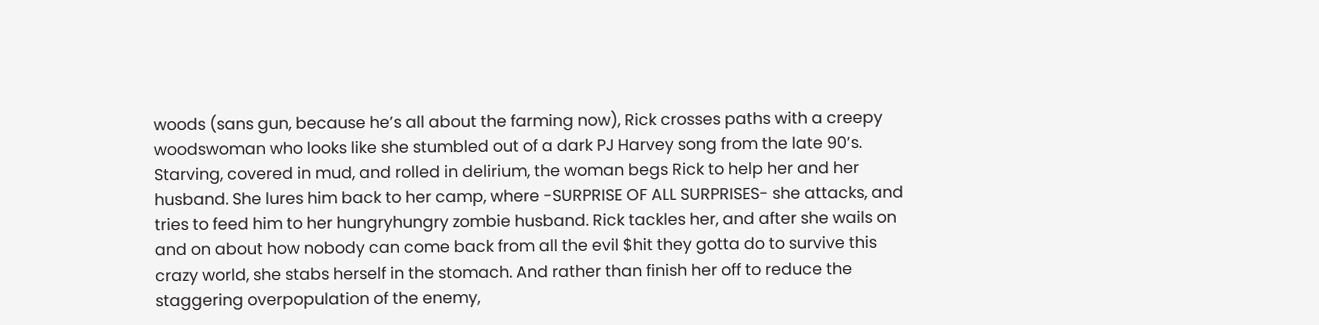woods (sans gun, because he’s all about the farming now), Rick crosses paths with a creepy woodswoman who looks like she stumbled out of a dark PJ Harvey song from the late 90’s. Starving, covered in mud, and rolled in delirium, the woman begs Rick to help her and her husband. She lures him back to her camp, where -SURPRISE OF ALL SURPRISES- she attacks, and tries to feed him to her hungryhungry zombie husband. Rick tackles her, and after she wails on and on about how nobody can come back from all the evil $hit they gotta do to survive this crazy world, she stabs herself in the stomach. And rather than finish her off to reduce the staggering overpopulation of the enemy,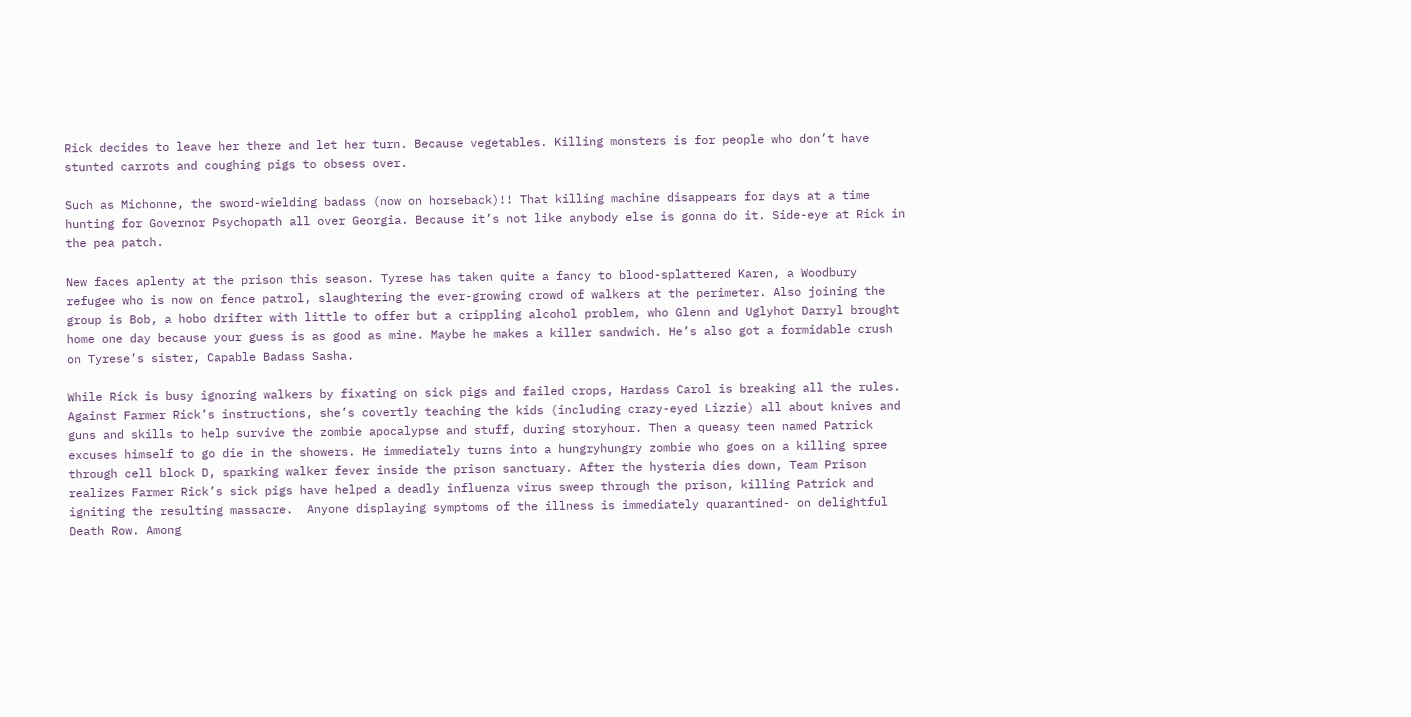Rick decides to leave her there and let her turn. Because vegetables. Killing monsters is for people who don’t have stunted carrots and coughing pigs to obsess over.

Such as Michonne, the sword-wielding badass (now on horseback)!! That killing machine disappears for days at a time hunting for Governor Psychopath all over Georgia. Because it’s not like anybody else is gonna do it. Side-eye at Rick in the pea patch.

New faces aplenty at the prison this season. Tyrese has taken quite a fancy to blood-splattered Karen, a Woodbury refugee who is now on fence patrol, slaughtering the ever-growing crowd of walkers at the perimeter. Also joining the group is Bob, a hobo drifter with little to offer but a crippling alcohol problem, who Glenn and Uglyhot Darryl brought home one day because your guess is as good as mine. Maybe he makes a killer sandwich. He’s also got a formidable crush on Tyrese’s sister, Capable Badass Sasha.

While Rick is busy ignoring walkers by fixating on sick pigs and failed crops, Hardass Carol is breaking all the rules. Against Farmer Rick’s instructions, she’s covertly teaching the kids (including crazy-eyed Lizzie) all about knives and guns and skills to help survive the zombie apocalypse and stuff, during storyhour. Then a queasy teen named Patrick excuses himself to go die in the showers. He immediately turns into a hungryhungry zombie who goes on a killing spree through cell block D, sparking walker fever inside the prison sanctuary. After the hysteria dies down, Team Prison realizes Farmer Rick’s sick pigs have helped a deadly influenza virus sweep through the prison, killing Patrick and igniting the resulting massacre.  Anyone displaying symptoms of the illness is immediately quarantined- on delightful Death Row. Among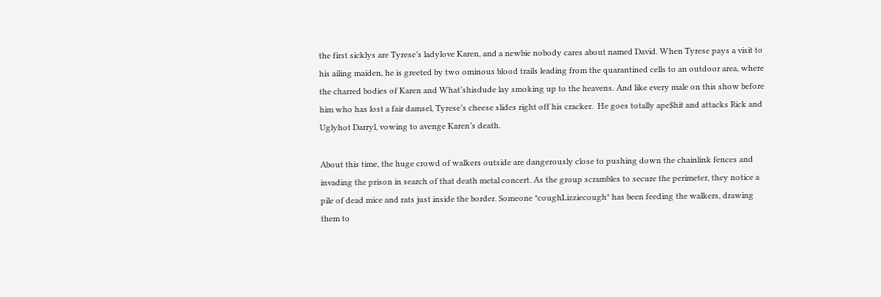the first sicklys are Tyrese’s ladylove Karen, and a newbie nobody cares about named David. When Tyrese pays a visit to his ailing maiden, he is greeted by two ominous blood trails leading from the quarantined cells to an outdoor area, where the charred bodies of Karen and What’shisdude lay smoking up to the heavens. And like every male on this show before him who has lost a fair damsel, Tyrese’s cheese slides right off his cracker.  He goes totally ape$hit and attacks Rick and Uglyhot Darryl, vowing to avenge Karen’s death.

About this time, the huge crowd of walkers outside are dangerously close to pushing down the chainlink fences and invading the prison in search of that death metal concert. As the group scrambles to secure the perimeter, they notice a pile of dead mice and rats just inside the border. Someone *coughLizziecough* has been feeding the walkers, drawing them to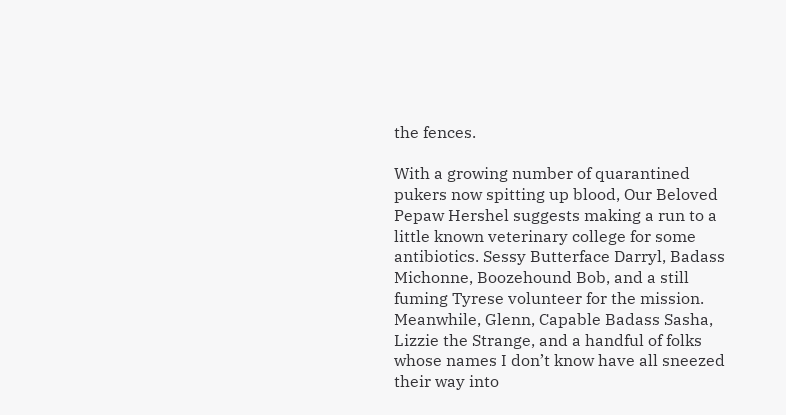the fences.

With a growing number of quarantined pukers now spitting up blood, Our Beloved Pepaw Hershel suggests making a run to a little known veterinary college for some antibiotics. Sessy Butterface Darryl, Badass Michonne, Boozehound Bob, and a still fuming Tyrese volunteer for the mission. Meanwhile, Glenn, Capable Badass Sasha, Lizzie the Strange, and a handful of folks whose names I don’t know have all sneezed their way into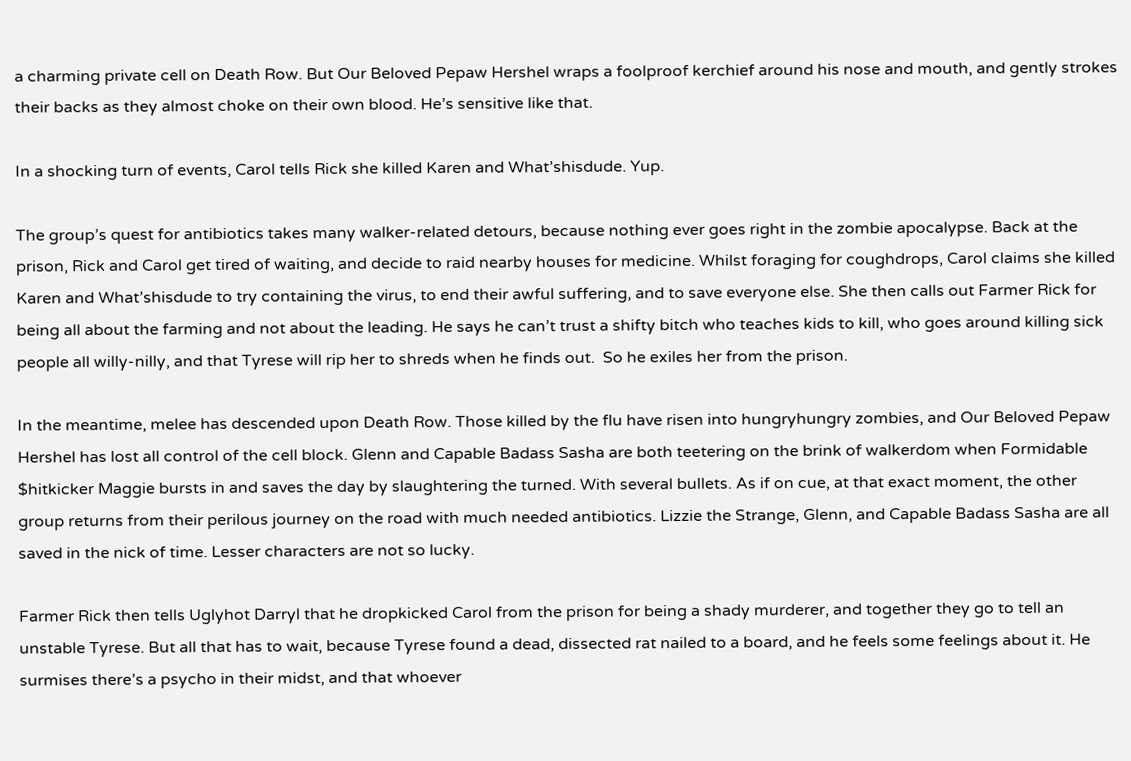a charming private cell on Death Row. But Our Beloved Pepaw Hershel wraps a foolproof kerchief around his nose and mouth, and gently strokes their backs as they almost choke on their own blood. He’s sensitive like that.

In a shocking turn of events, Carol tells Rick she killed Karen and What’shisdude. Yup.

The group’s quest for antibiotics takes many walker-related detours, because nothing ever goes right in the zombie apocalypse. Back at the prison, Rick and Carol get tired of waiting, and decide to raid nearby houses for medicine. Whilst foraging for coughdrops, Carol claims she killed Karen and What’shisdude to try containing the virus, to end their awful suffering, and to save everyone else. She then calls out Farmer Rick for being all about the farming and not about the leading. He says he can’t trust a shifty bitch who teaches kids to kill, who goes around killing sick people all willy-nilly, and that Tyrese will rip her to shreds when he finds out.  So he exiles her from the prison.

In the meantime, melee has descended upon Death Row. Those killed by the flu have risen into hungryhungry zombies, and Our Beloved Pepaw Hershel has lost all control of the cell block. Glenn and Capable Badass Sasha are both teetering on the brink of walkerdom when Formidable $hitkicker Maggie bursts in and saves the day by slaughtering the turned. With several bullets. As if on cue, at that exact moment, the other group returns from their perilous journey on the road with much needed antibiotics. Lizzie the Strange, Glenn, and Capable Badass Sasha are all saved in the nick of time. Lesser characters are not so lucky.

Farmer Rick then tells Uglyhot Darryl that he dropkicked Carol from the prison for being a shady murderer, and together they go to tell an unstable Tyrese. But all that has to wait, because Tyrese found a dead, dissected rat nailed to a board, and he feels some feelings about it. He surmises there’s a psycho in their midst, and that whoever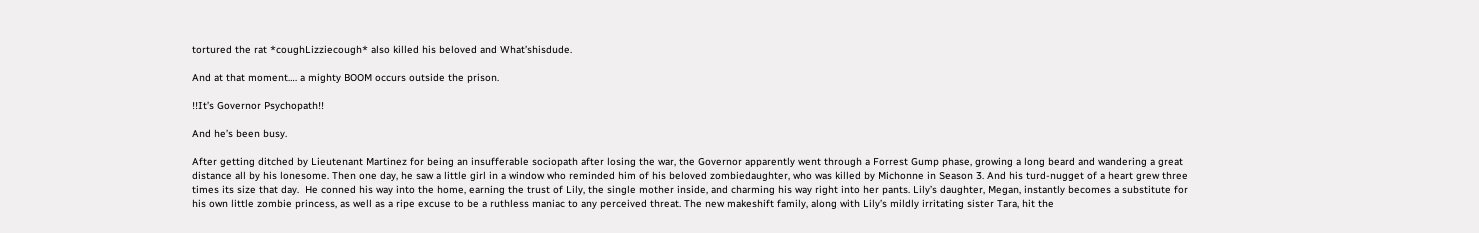tortured the rat *coughLizziecough* also killed his beloved and What’shisdude.

And at that moment…. a mighty BOOM occurs outside the prison.

!!It’s Governor Psychopath!!

And he’s been busy.

After getting ditched by Lieutenant Martinez for being an insufferable sociopath after losing the war, the Governor apparently went through a Forrest Gump phase, growing a long beard and wandering a great distance all by his lonesome. Then one day, he saw a little girl in a window who reminded him of his beloved zombiedaughter, who was killed by Michonne in Season 3. And his turd-nugget of a heart grew three times its size that day.  He conned his way into the home, earning the trust of Lily, the single mother inside, and charming his way right into her pants. Lily’s daughter, Megan, instantly becomes a substitute for his own little zombie princess, as well as a ripe excuse to be a ruthless maniac to any perceived threat. The new makeshift family, along with Lily’s mildly irritating sister Tara, hit the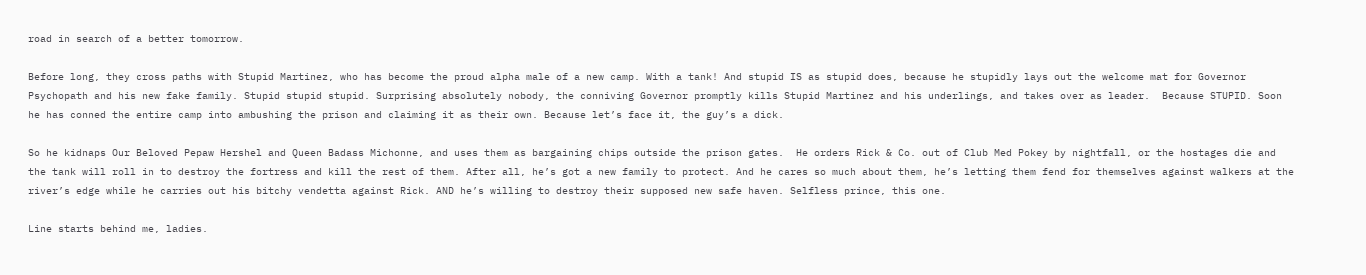road in search of a better tomorrow.

Before long, they cross paths with Stupid Martinez, who has become the proud alpha male of a new camp. With a tank! And stupid IS as stupid does, because he stupidly lays out the welcome mat for Governor Psychopath and his new fake family. Stupid stupid stupid. Surprising absolutely nobody, the conniving Governor promptly kills Stupid Martinez and his underlings, and takes over as leader.  Because STUPID. Soon he has conned the entire camp into ambushing the prison and claiming it as their own. Because let’s face it, the guy’s a dick.

So he kidnaps Our Beloved Pepaw Hershel and Queen Badass Michonne, and uses them as bargaining chips outside the prison gates.  He orders Rick & Co. out of Club Med Pokey by nightfall, or the hostages die and the tank will roll in to destroy the fortress and kill the rest of them. After all, he’s got a new family to protect. And he cares so much about them, he’s letting them fend for themselves against walkers at the river’s edge while he carries out his bitchy vendetta against Rick. AND he’s willing to destroy their supposed new safe haven. Selfless prince, this one.

Line starts behind me, ladies.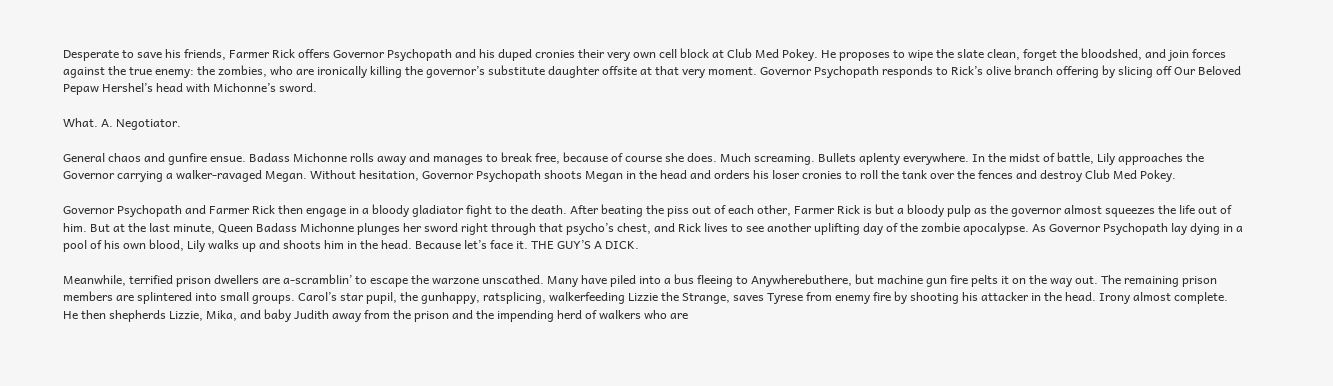Desperate to save his friends, Farmer Rick offers Governor Psychopath and his duped cronies their very own cell block at Club Med Pokey. He proposes to wipe the slate clean, forget the bloodshed, and join forces against the true enemy: the zombies, who are ironically killing the governor’s substitute daughter offsite at that very moment. Governor Psychopath responds to Rick’s olive branch offering by slicing off Our Beloved Pepaw Hershel’s head with Michonne’s sword.

What. A. Negotiator.

General chaos and gunfire ensue. Badass Michonne rolls away and manages to break free, because of course she does. Much screaming. Bullets aplenty everywhere. In the midst of battle, Lily approaches the Governor carrying a walker-ravaged Megan. Without hesitation, Governor Psychopath shoots Megan in the head and orders his loser cronies to roll the tank over the fences and destroy Club Med Pokey.

Governor Psychopath and Farmer Rick then engage in a bloody gladiator fight to the death. After beating the piss out of each other, Farmer Rick is but a bloody pulp as the governor almost squeezes the life out of him. But at the last minute, Queen Badass Michonne plunges her sword right through that psycho’s chest, and Rick lives to see another uplifting day of the zombie apocalypse. As Governor Psychopath lay dying in a pool of his own blood, Lily walks up and shoots him in the head. Because let’s face it. THE GUY’S A DICK.

Meanwhile, terrified prison dwellers are a-scramblin’ to escape the warzone unscathed. Many have piled into a bus fleeing to Anywherebuthere, but machine gun fire pelts it on the way out. The remaining prison members are splintered into small groups. Carol’s star pupil, the gunhappy, ratsplicing, walkerfeeding Lizzie the Strange, saves Tyrese from enemy fire by shooting his attacker in the head. Irony almost complete. He then shepherds Lizzie, Mika, and baby Judith away from the prison and the impending herd of walkers who are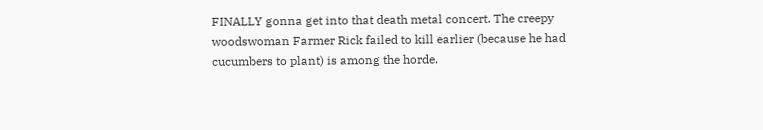FINALLY gonna get into that death metal concert. The creepy woodswoman Farmer Rick failed to kill earlier (because he had cucumbers to plant) is among the horde.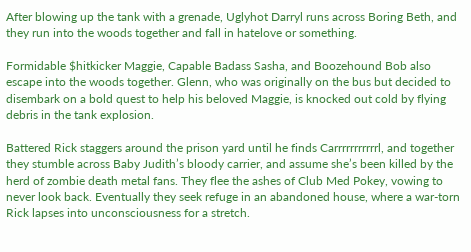After blowing up the tank with a grenade, Uglyhot Darryl runs across Boring Beth, and they run into the woods together and fall in hatelove or something.

Formidable $hitkicker Maggie, Capable Badass Sasha, and Boozehound Bob also escape into the woods together. Glenn, who was originally on the bus but decided to disembark on a bold quest to help his beloved Maggie, is knocked out cold by flying debris in the tank explosion.

Battered Rick staggers around the prison yard until he finds Carrrrrrrrrrrl, and together they stumble across Baby Judith’s bloody carrier, and assume she’s been killed by the herd of zombie death metal fans. They flee the ashes of Club Med Pokey, vowing to never look back. Eventually they seek refuge in an abandoned house, where a war-torn Rick lapses into unconsciousness for a stretch.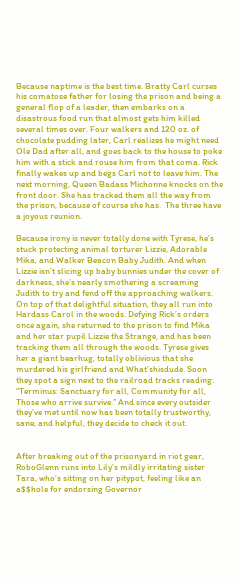Because naptime is the best time. Bratty Carl curses his comatose father for losing the prison and being a general flop of a leader, then embarks on a disastrous food run that almost gets him killed several times over. Four walkers and 120 oz. of chocolate pudding later, Carl realizes he might need Ole Dad after all, and goes back to the house to poke him with a stick and rouse him from that coma. Rick finally wakes up and begs Carl not to leave him. The next morning, Queen Badass Michonne knocks on the front door. She has tracked them all the way from the prison, because of course she has.  The three have a joyous reunion.

Because irony is never totally done with Tyrese, he’s stuck protecting animal torturer Lizzie, Adorable Mika, and Walker Beacon Baby Judith. And when Lizzie isn’t slicing up baby bunnies under the cover of darkness, she’s nearly smothering a screaming Judith to try and fend off the approaching walkers. On top of that delightful situation, they all run into Hardass Carol in the woods. Defying Rick’s orders once again, she returned to the prison to find Mika and her star pupil Lizzie the Strange, and has been tracking them all through the woods. Tyrese gives her a giant bearhug, totally oblivious that she murdered his girlfriend and What’shisdude. Soon they spot a sign next to the railroad tracks reading: “Terminus: Sanctuary for all, Community for all, Those who arrive survive.” And since every outsider they’ve met until now has been totally trustworthy, sane, and helpful, they decide to check it out.


After breaking out of the prisonyard in riot gear, RoboGlenn runs into Lily’s mildly irritating sister Tara, who’s sitting on her pitypot, feeling like an a$$hole for endorsing Governor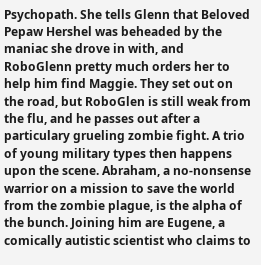Psychopath. She tells Glenn that Beloved Pepaw Hershel was beheaded by the maniac she drove in with, and RoboGlenn pretty much orders her to help him find Maggie. They set out on the road, but RoboGlen is still weak from the flu, and he passes out after a particulary grueling zombie fight. A trio of young military types then happens upon the scene. Abraham, a no-nonsense warrior on a mission to save the world from the zombie plague, is the alpha of the bunch. Joining him are Eugene, a comically autistic scientist who claims to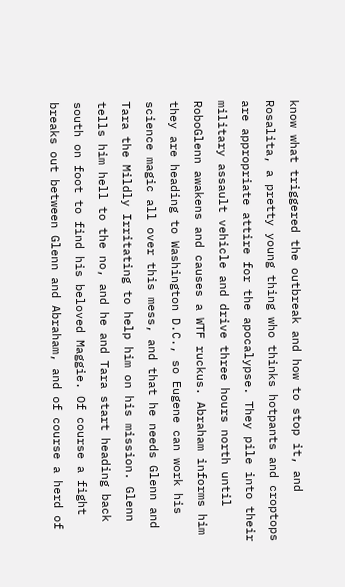know what triggered the outbreak and how to stop it, and Rosalita, a pretty young thing who thinks hotpants and croptops are appropriate attire for the apocalypse. They pile into their military assault vehicle and drive three hours north until RoboGlenn awakens and causes a WTF ruckus. Abraham informs him they are heading to Washington D.C., so Eugene can work his science magic all over this mess, and that he needs Glenn and Tara the Mildly Irritating to help him on his mission. Glenn tells him hell to the no, and he and Tara start heading back south on foot to find his beloved Maggie. Of course a fight breaks out between Glenn and Abraham, and of course a herd of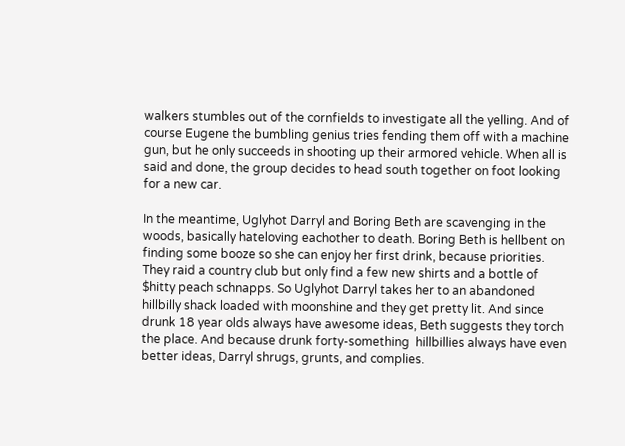walkers stumbles out of the cornfields to investigate all the yelling. And of course Eugene the bumbling genius tries fending them off with a machine gun, but he only succeeds in shooting up their armored vehicle. When all is said and done, the group decides to head south together on foot looking for a new car.

In the meantime, Uglyhot Darryl and Boring Beth are scavenging in the woods, basically hateloving eachother to death. Boring Beth is hellbent on finding some booze so she can enjoy her first drink, because priorities. They raid a country club but only find a few new shirts and a bottle of $hitty peach schnapps. So Uglyhot Darryl takes her to an abandoned hillbilly shack loaded with moonshine and they get pretty lit. And since drunk 18 year olds always have awesome ideas, Beth suggests they torch the place. And because drunk forty-something  hillbillies always have even better ideas, Darryl shrugs, grunts, and complies.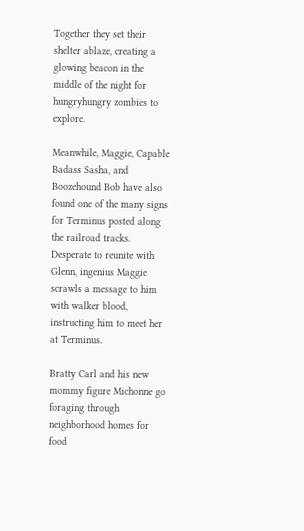Together they set their shelter ablaze, creating a glowing beacon in the middle of the night for hungryhungry zombies to explore.

Meanwhile, Maggie, Capable Badass Sasha, and Boozehound Bob have also found one of the many signs for Terminus posted along the railroad tracks.  Desperate to reunite with Glenn, ingenius Maggie scrawls a message to him with walker blood, instructing him to meet her at Terminus.

Bratty Carl and his new mommy figure Michonne go foraging through neighborhood homes for food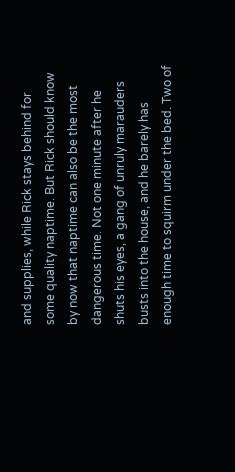and supplies, while Rick stays behind for some quality naptime. But Rick should know by now that naptime can also be the most dangerous time. Not one minute after he shuts his eyes, a gang of unruly marauders busts into the house, and he barely has enough time to squirm under the bed. Two of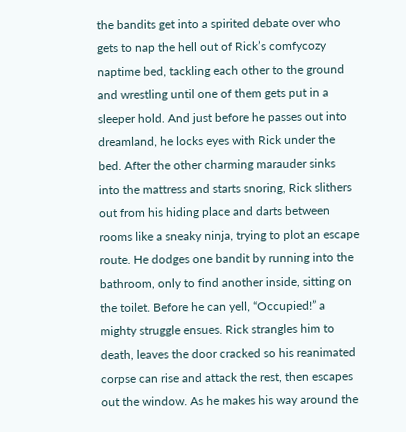the bandits get into a spirited debate over who gets to nap the hell out of Rick’s comfycozy naptime bed, tackling each other to the ground and wrestling until one of them gets put in a sleeper hold. And just before he passes out into dreamland, he locks eyes with Rick under the bed. After the other charming marauder sinks into the mattress and starts snoring, Rick slithers out from his hiding place and darts between rooms like a sneaky ninja, trying to plot an escape route. He dodges one bandit by running into the bathroom, only to find another inside, sitting on the toilet. Before he can yell, “Occupied!” a mighty struggle ensues. Rick strangles him to death, leaves the door cracked so his reanimated corpse can rise and attack the rest, then escapes out the window. As he makes his way around the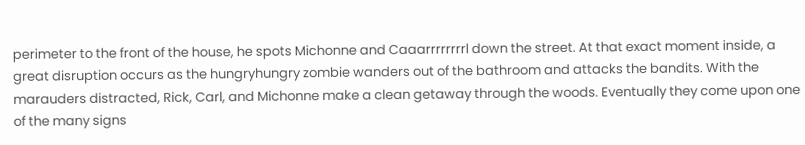perimeter to the front of the house, he spots Michonne and Caaarrrrrrrrl down the street. At that exact moment inside, a great disruption occurs as the hungryhungry zombie wanders out of the bathroom and attacks the bandits. With the marauders distracted, Rick, Carl, and Michonne make a clean getaway through the woods. Eventually they come upon one of the many signs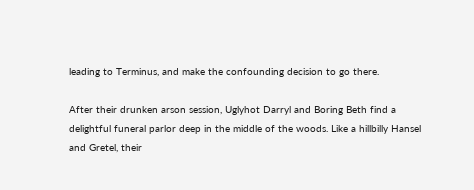leading to Terminus, and make the confounding decision to go there.

After their drunken arson session, Uglyhot Darryl and Boring Beth find a delightful funeral parlor deep in the middle of the woods. Like a hillbilly Hansel and Gretel, their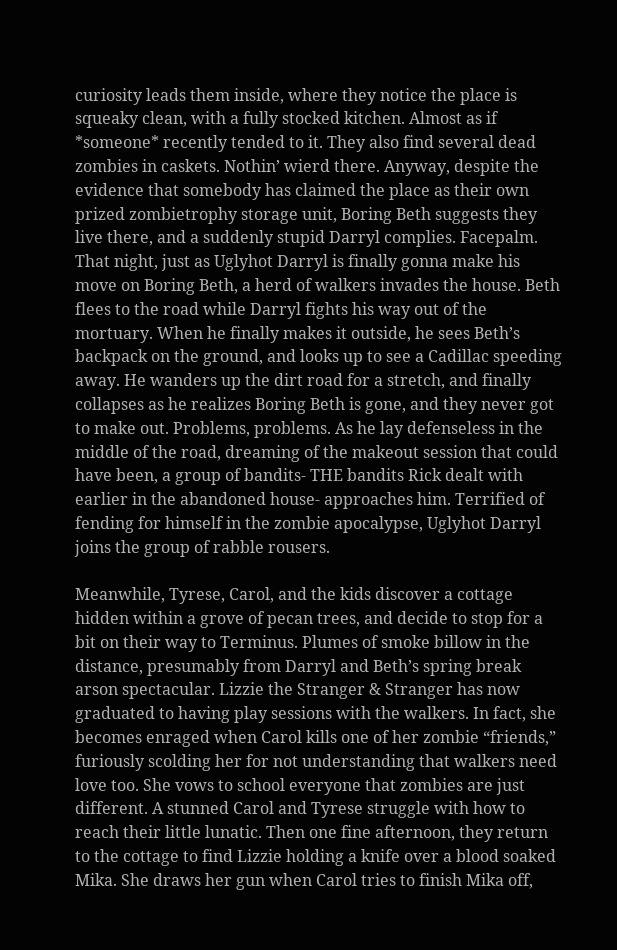curiosity leads them inside, where they notice the place is squeaky clean, with a fully stocked kitchen. Almost as if *someone* recently tended to it. They also find several dead zombies in caskets. Nothin’ wierd there. Anyway, despite the evidence that somebody has claimed the place as their own prized zombietrophy storage unit, Boring Beth suggests they live there, and a suddenly stupid Darryl complies. Facepalm. That night, just as Uglyhot Darryl is finally gonna make his move on Boring Beth, a herd of walkers invades the house. Beth flees to the road while Darryl fights his way out of the mortuary. When he finally makes it outside, he sees Beth’s backpack on the ground, and looks up to see a Cadillac speeding away. He wanders up the dirt road for a stretch, and finally collapses as he realizes Boring Beth is gone, and they never got to make out. Problems, problems. As he lay defenseless in the middle of the road, dreaming of the makeout session that could have been, a group of bandits- THE bandits Rick dealt with earlier in the abandoned house- approaches him. Terrified of fending for himself in the zombie apocalypse, Uglyhot Darryl joins the group of rabble rousers.

Meanwhile, Tyrese, Carol, and the kids discover a cottage hidden within a grove of pecan trees, and decide to stop for a bit on their way to Terminus. Plumes of smoke billow in the distance, presumably from Darryl and Beth’s spring break arson spectacular. Lizzie the Stranger & Stranger has now graduated to having play sessions with the walkers. In fact, she becomes enraged when Carol kills one of her zombie “friends,” furiously scolding her for not understanding that walkers need love too. She vows to school everyone that zombies are just different. A stunned Carol and Tyrese struggle with how to reach their little lunatic. Then one fine afternoon, they return to the cottage to find Lizzie holding a knife over a blood soaked Mika. She draws her gun when Carol tries to finish Mika off,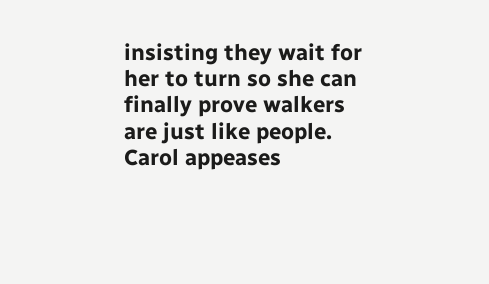insisting they wait for her to turn so she can finally prove walkers are just like people. Carol appeases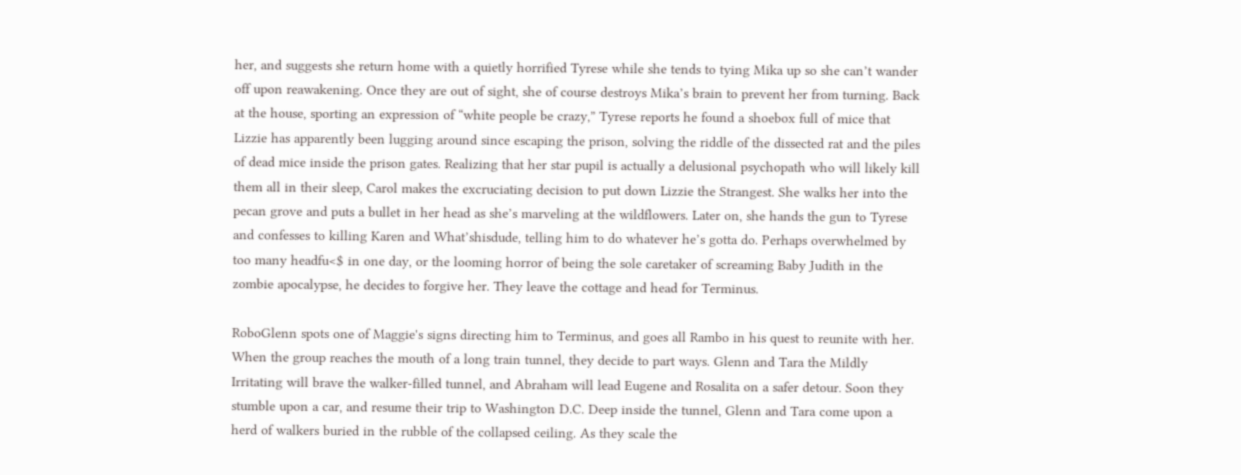her, and suggests she return home with a quietly horrified Tyrese while she tends to tying Mika up so she can’t wander off upon reawakening. Once they are out of sight, she of course destroys Mika’s brain to prevent her from turning. Back at the house, sporting an expression of “white people be crazy,” Tyrese reports he found a shoebox full of mice that Lizzie has apparently been lugging around since escaping the prison, solving the riddle of the dissected rat and the piles of dead mice inside the prison gates. Realizing that her star pupil is actually a delusional psychopath who will likely kill them all in their sleep, Carol makes the excruciating decision to put down Lizzie the Strangest. She walks her into the pecan grove and puts a bullet in her head as she’s marveling at the wildflowers. Later on, she hands the gun to Tyrese and confesses to killing Karen and What’shisdude, telling him to do whatever he’s gotta do. Perhaps overwhelmed by too many headfu<$ in one day, or the looming horror of being the sole caretaker of screaming Baby Judith in the zombie apocalypse, he decides to forgive her. They leave the cottage and head for Terminus.

RoboGlenn spots one of Maggie's signs directing him to Terminus, and goes all Rambo in his quest to reunite with her. When the group reaches the mouth of a long train tunnel, they decide to part ways. Glenn and Tara the Mildly Irritating will brave the walker-filled tunnel, and Abraham will lead Eugene and Rosalita on a safer detour. Soon they stumble upon a car, and resume their trip to Washington D.C. Deep inside the tunnel, Glenn and Tara come upon a herd of walkers buried in the rubble of the collapsed ceiling. As they scale the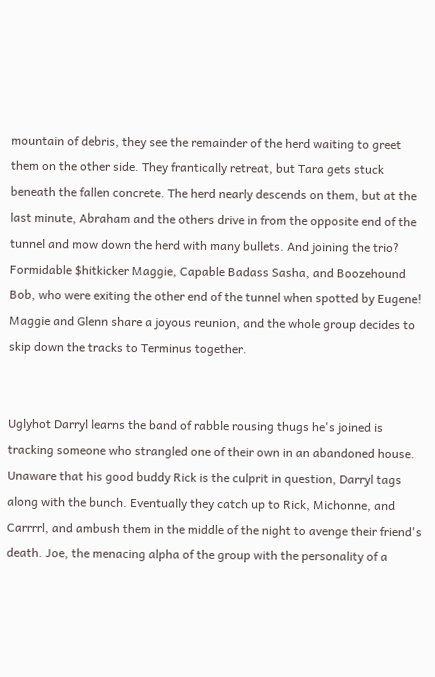mountain of debris, they see the remainder of the herd waiting to greet them on the other side. They frantically retreat, but Tara gets stuck beneath the fallen concrete. The herd nearly descends on them, but at the last minute, Abraham and the others drive in from the opposite end of the tunnel and mow down the herd with many bullets. And joining the trio? Formidable $hitkicker Maggie, Capable Badass Sasha, and Boozehound Bob, who were exiting the other end of the tunnel when spotted by Eugene! Maggie and Glenn share a joyous reunion, and the whole group decides to skip down the tracks to Terminus together.


Uglyhot Darryl learns the band of rabble rousing thugs he's joined is tracking someone who strangled one of their own in an abandoned house. Unaware that his good buddy Rick is the culprit in question, Darryl tags along with the bunch. Eventually they catch up to Rick, Michonne, and Carrrrl, and ambush them in the middle of the night to avenge their friend's death. Joe, the menacing alpha of the group with the personality of a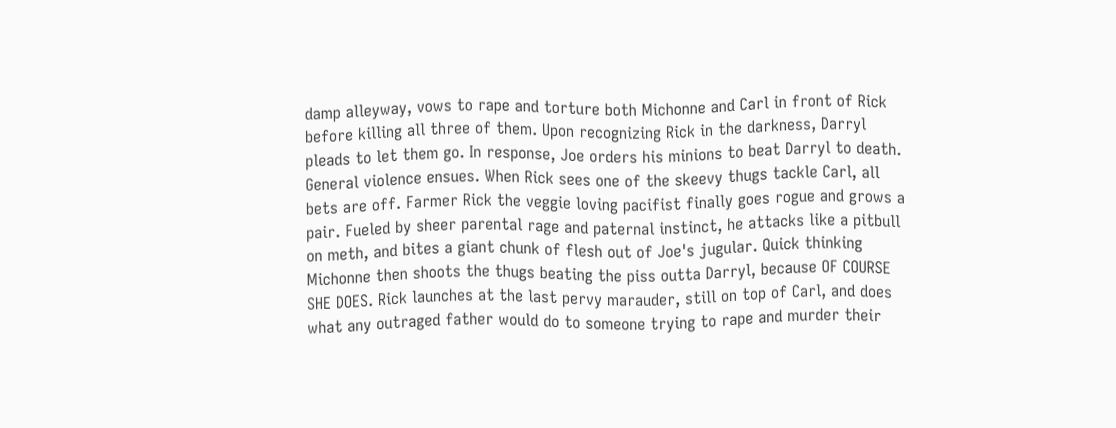damp alleyway, vows to rape and torture both Michonne and Carl in front of Rick before killing all three of them. Upon recognizing Rick in the darkness, Darryl pleads to let them go. In response, Joe orders his minions to beat Darryl to death. General violence ensues. When Rick sees one of the skeevy thugs tackle Carl, all bets are off. Farmer Rick the veggie loving pacifist finally goes rogue and grows a pair. Fueled by sheer parental rage and paternal instinct, he attacks like a pitbull on meth, and bites a giant chunk of flesh out of Joe's jugular. Quick thinking Michonne then shoots the thugs beating the piss outta Darryl, because OF COURSE SHE DOES. Rick launches at the last pervy marauder, still on top of Carl, and does what any outraged father would do to someone trying to rape and murder their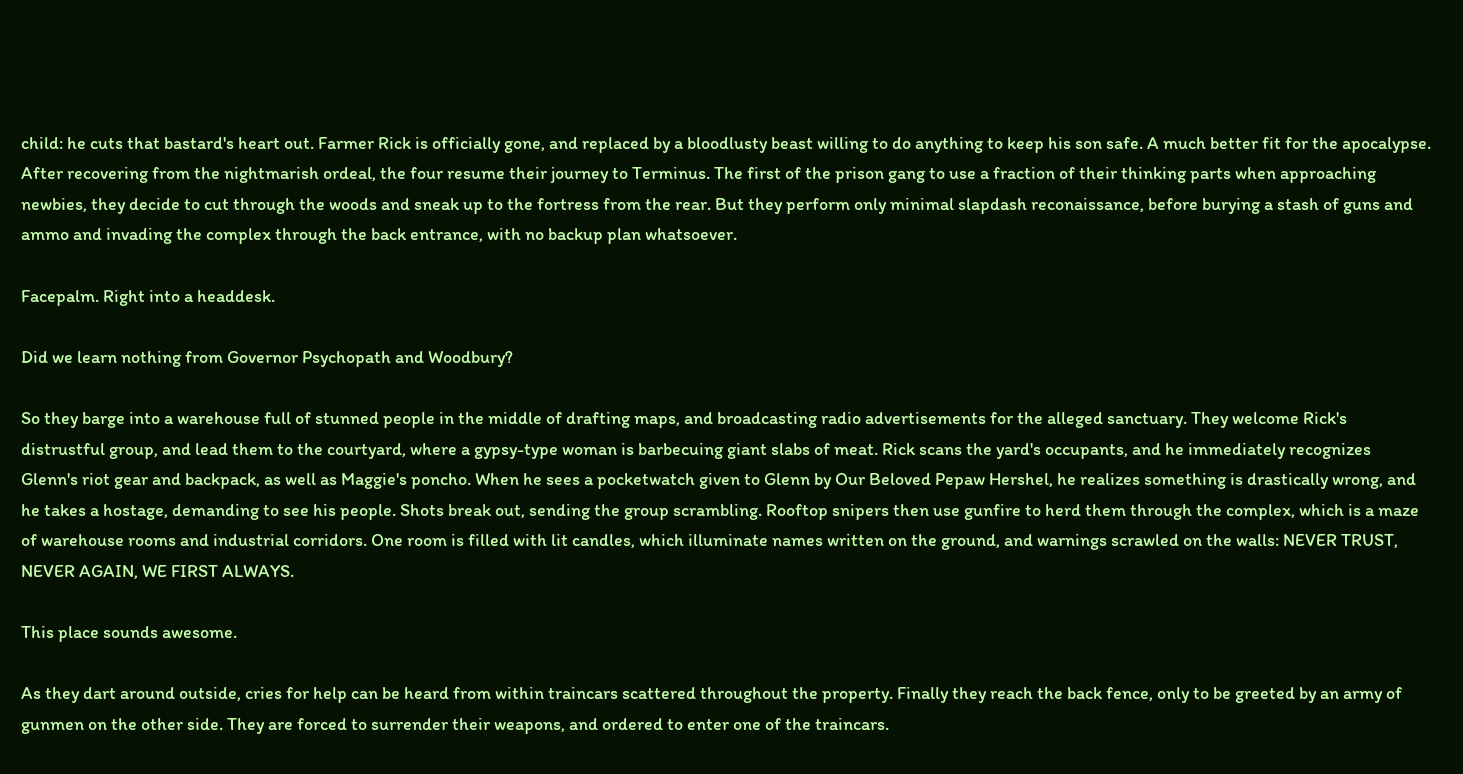child: he cuts that bastard's heart out. Farmer Rick is officially gone, and replaced by a bloodlusty beast willing to do anything to keep his son safe. A much better fit for the apocalypse. After recovering from the nightmarish ordeal, the four resume their journey to Terminus. The first of the prison gang to use a fraction of their thinking parts when approaching newbies, they decide to cut through the woods and sneak up to the fortress from the rear. But they perform only minimal slapdash reconaissance, before burying a stash of guns and ammo and invading the complex through the back entrance, with no backup plan whatsoever.

Facepalm. Right into a headdesk.

Did we learn nothing from Governor Psychopath and Woodbury?

So they barge into a warehouse full of stunned people in the middle of drafting maps, and broadcasting radio advertisements for the alleged sanctuary. They welcome Rick's distrustful group, and lead them to the courtyard, where a gypsy-type woman is barbecuing giant slabs of meat. Rick scans the yard's occupants, and he immediately recognizes Glenn's riot gear and backpack, as well as Maggie's poncho. When he sees a pocketwatch given to Glenn by Our Beloved Pepaw Hershel, he realizes something is drastically wrong, and he takes a hostage, demanding to see his people. Shots break out, sending the group scrambling. Rooftop snipers then use gunfire to herd them through the complex, which is a maze of warehouse rooms and industrial corridors. One room is filled with lit candles, which illuminate names written on the ground, and warnings scrawled on the walls: NEVER TRUST, NEVER AGAIN, WE FIRST ALWAYS.

This place sounds awesome.

As they dart around outside, cries for help can be heard from within traincars scattered throughout the property. Finally they reach the back fence, only to be greeted by an army of gunmen on the other side. They are forced to surrender their weapons, and ordered to enter one of the traincars.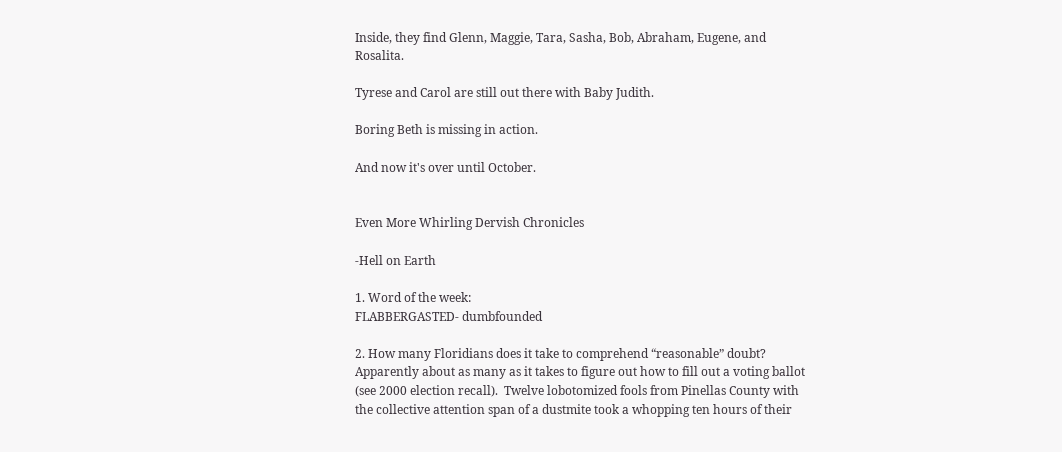Inside, they find Glenn, Maggie, Tara, Sasha, Bob, Abraham, Eugene, and Rosalita.

Tyrese and Carol are still out there with Baby Judith.

Boring Beth is missing in action.

And now it's over until October.


Even More Whirling Dervish Chronicles

-Hell on Earth

1. Word of the week:
FLABBERGASTED- dumbfounded

2. How many Floridians does it take to comprehend “reasonable” doubt?  Apparently about as many as it takes to figure out how to fill out a voting ballot (see 2000 election recall).  Twelve lobotomized fools from Pinellas County with the collective attention span of a dustmite took a whopping ten hours of their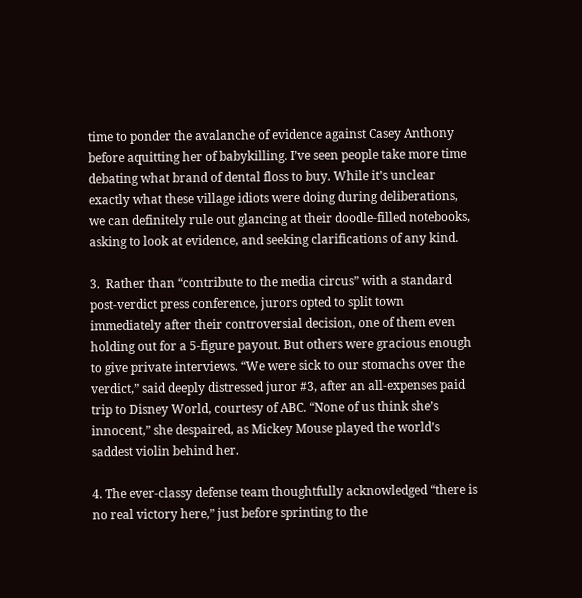time to ponder the avalanche of evidence against Casey Anthony before aquitting her of babykilling. I’ve seen people take more time debating what brand of dental floss to buy. While it’s unclear exactly what these village idiots were doing during deliberations, we can definitely rule out glancing at their doodle-filled notebooks, asking to look at evidence, and seeking clarifications of any kind.

3.  Rather than “contribute to the media circus” with a standard post-verdict press conference, jurors opted to split town immediately after their controversial decision, one of them even holding out for a 5-figure payout. But others were gracious enough to give private interviews. “We were sick to our stomachs over the verdict,” said deeply distressed juror #3, after an all-expenses paid trip to Disney World, courtesy of ABC. “None of us think she’s innocent,” she despaired, as Mickey Mouse played the world’s saddest violin behind her.

4. The ever-classy defense team thoughtfully acknowledged “there is no real victory here,” just before sprinting to the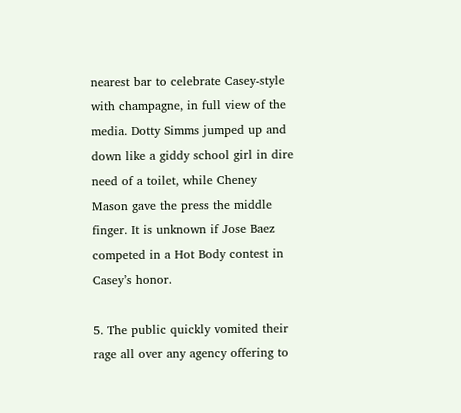nearest bar to celebrate Casey-style with champagne, in full view of the media. Dotty Simms jumped up and down like a giddy school girl in dire need of a toilet, while Cheney Mason gave the press the middle finger. It is unknown if Jose Baez competed in a Hot Body contest in Casey’s honor.

5. The public quickly vomited their rage all over any agency offering to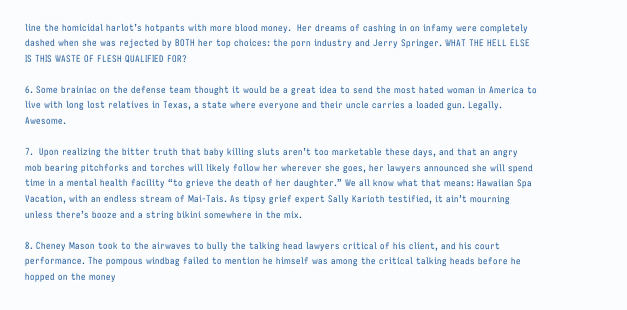line the homicidal harlot’s hotpants with more blood money.  Her dreams of cashing in on infamy were completely dashed when she was rejected by BOTH her top choices: the porn industry and Jerry Springer. WHAT THE HELL ELSE IS THIS WASTE OF FLESH QUALIFIED FOR?

6. Some brainiac on the defense team thought it would be a great idea to send the most hated woman in America to live with long lost relatives in Texas, a state where everyone and their uncle carries a loaded gun. Legally. Awesome.

7.  Upon realizing the bitter truth that baby killing sluts aren’t too marketable these days, and that an angry mob bearing pitchforks and torches will likely follow her wherever she goes, her lawyers announced she will spend time in a mental health facility “to grieve the death of her daughter.” We all know what that means: Hawaiian Spa Vacation, with an endless stream of Mai-Tais. As tipsy grief expert Sally Karioth testified, it ain’t mourning unless there’s booze and a string bikini somewhere in the mix.

8. Cheney Mason took to the airwaves to bully the talking head lawyers critical of his client, and his court performance. The pompous windbag failed to mention he himself was among the critical talking heads before he hopped on the money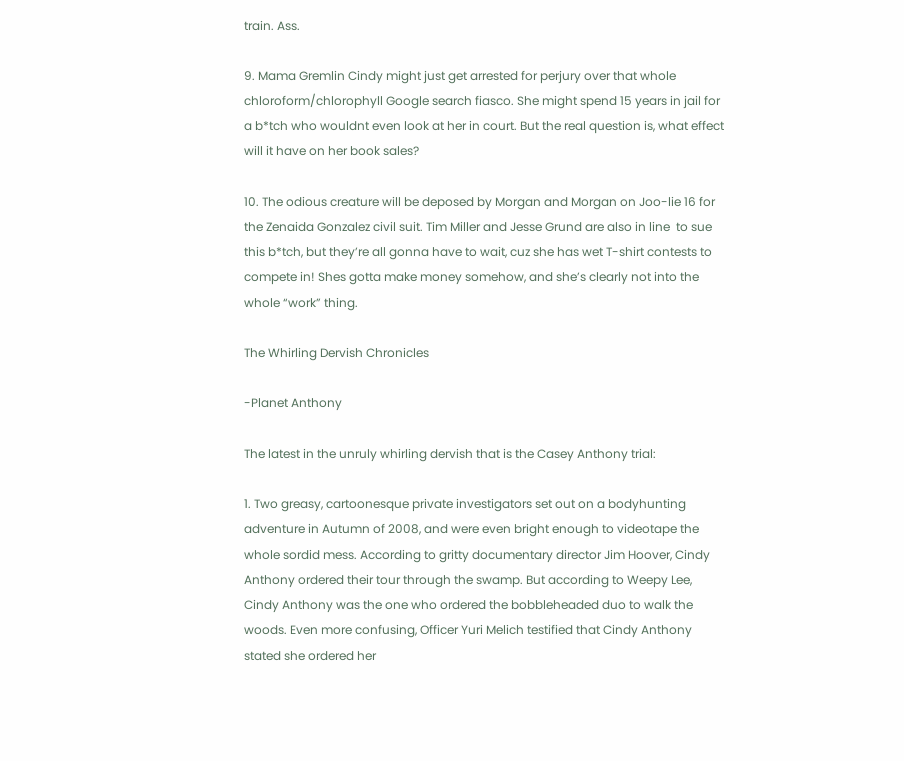train. Ass.

9. Mama Gremlin Cindy might just get arrested for perjury over that whole chloroform/chlorophyll Google search fiasco. She might spend 15 years in jail for a b*tch who wouldnt even look at her in court. But the real question is, what effect will it have on her book sales?

10. The odious creature will be deposed by Morgan and Morgan on Joo-lie 16 for the Zenaida Gonzalez civil suit. Tim Miller and Jesse Grund are also in line  to sue this b*tch, but they’re all gonna have to wait, cuz she has wet T-shirt contests to compete in! Shes gotta make money somehow, and she’s clearly not into the whole “work” thing.

The Whirling Dervish Chronicles

-Planet Anthony

The latest in the unruly whirling dervish that is the Casey Anthony trial:

1. Two greasy, cartoonesque private investigators set out on a bodyhunting adventure in Autumn of 2008, and were even bright enough to videotape the whole sordid mess. According to gritty documentary director Jim Hoover, Cindy Anthony ordered their tour through the swamp. But according to Weepy Lee, Cindy Anthony was the one who ordered the bobbleheaded duo to walk the woods. Even more confusing, Officer Yuri Melich testified that Cindy Anthony stated she ordered her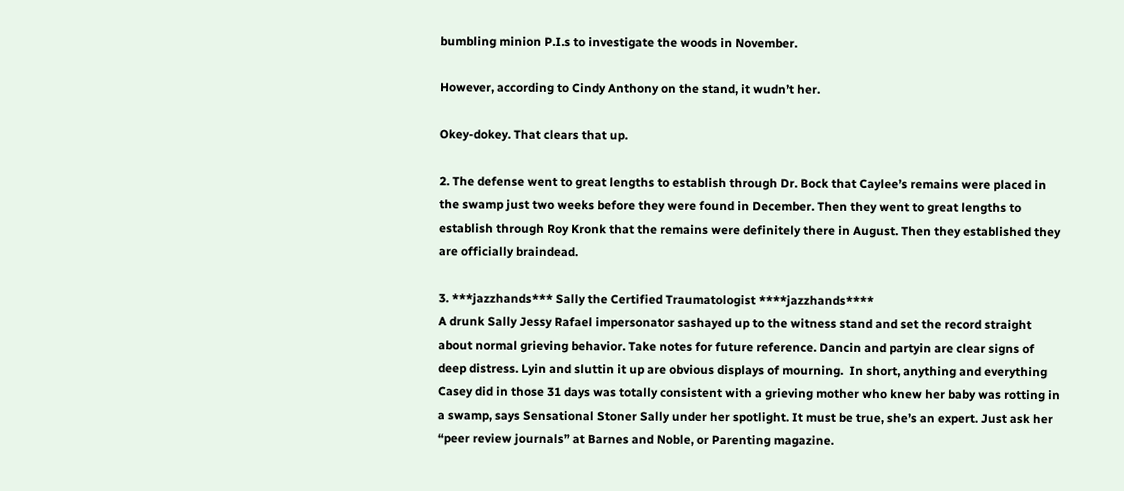bumbling minion P.I.s to investigate the woods in November.

However, according to Cindy Anthony on the stand, it wudn’t her.

Okey-dokey. That clears that up.

2. The defense went to great lengths to establish through Dr. Bock that Caylee’s remains were placed in the swamp just two weeks before they were found in December. Then they went to great lengths to establish through Roy Kronk that the remains were definitely there in August. Then they established they are officially braindead.

3. ***jazzhands*** Sally the Certified Traumatologist ****jazzhands****
A drunk Sally Jessy Rafael impersonator sashayed up to the witness stand and set the record straight about normal grieving behavior. Take notes for future reference. Dancin and partyin are clear signs of deep distress. Lyin and sluttin it up are obvious displays of mourning.  In short, anything and everything Casey did in those 31 days was totally consistent with a grieving mother who knew her baby was rotting in a swamp, says Sensational Stoner Sally under her spotlight. It must be true, she’s an expert. Just ask her “peer review journals” at Barnes and Noble, or Parenting magazine.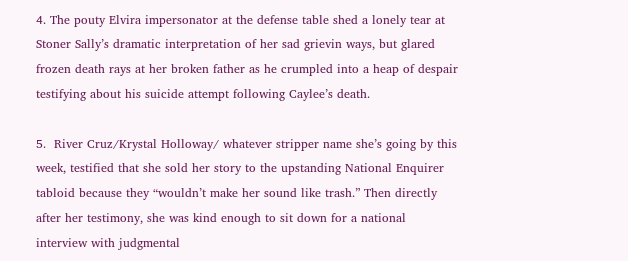4. The pouty Elvira impersonator at the defense table shed a lonely tear at Stoner Sally’s dramatic interpretation of her sad grievin ways, but glared frozen death rays at her broken father as he crumpled into a heap of despair testifying about his suicide attempt following Caylee’s death.

5.  River Cruz/Krystal Holloway/ whatever stripper name she’s going by this week, testified that she sold her story to the upstanding National Enquirer tabloid because they “wouldn’t make her sound like trash.” Then directly after her testimony, she was kind enough to sit down for a national interview with judgmental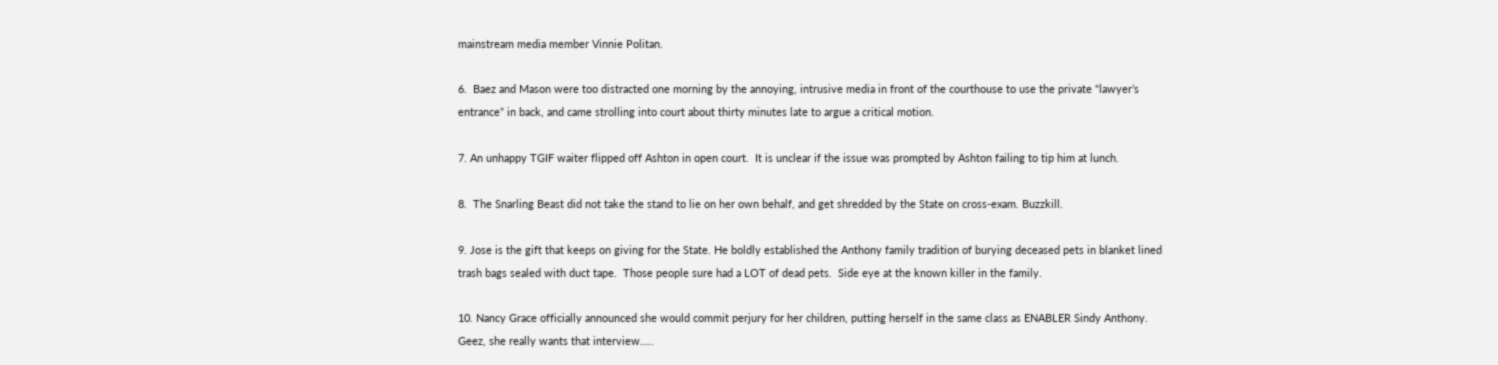mainstream media member Vinnie Politan.

6.  Baez and Mason were too distracted one morning by the annoying, intrusive media in front of the courthouse to use the private “lawyer’s entrance” in back, and came strolling into court about thirty minutes late to argue a critical motion.

7. An unhappy TGIF waiter flipped off Ashton in open court.  It is unclear if the issue was prompted by Ashton failing to tip him at lunch.

8.  The Snarling Beast did not take the stand to lie on her own behalf, and get shredded by the State on cross-exam. Buzzkill.

9. Jose is the gift that keeps on giving for the State. He boldly established the Anthony family tradition of burying deceased pets in blanket lined trash bags sealed with duct tape.  Those people sure had a LOT of dead pets.  Side eye at the known killer in the family.

10. Nancy Grace officially announced she would commit perjury for her children, putting herself in the same class as ENABLER Sindy Anthony. Geez, she really wants that interview…..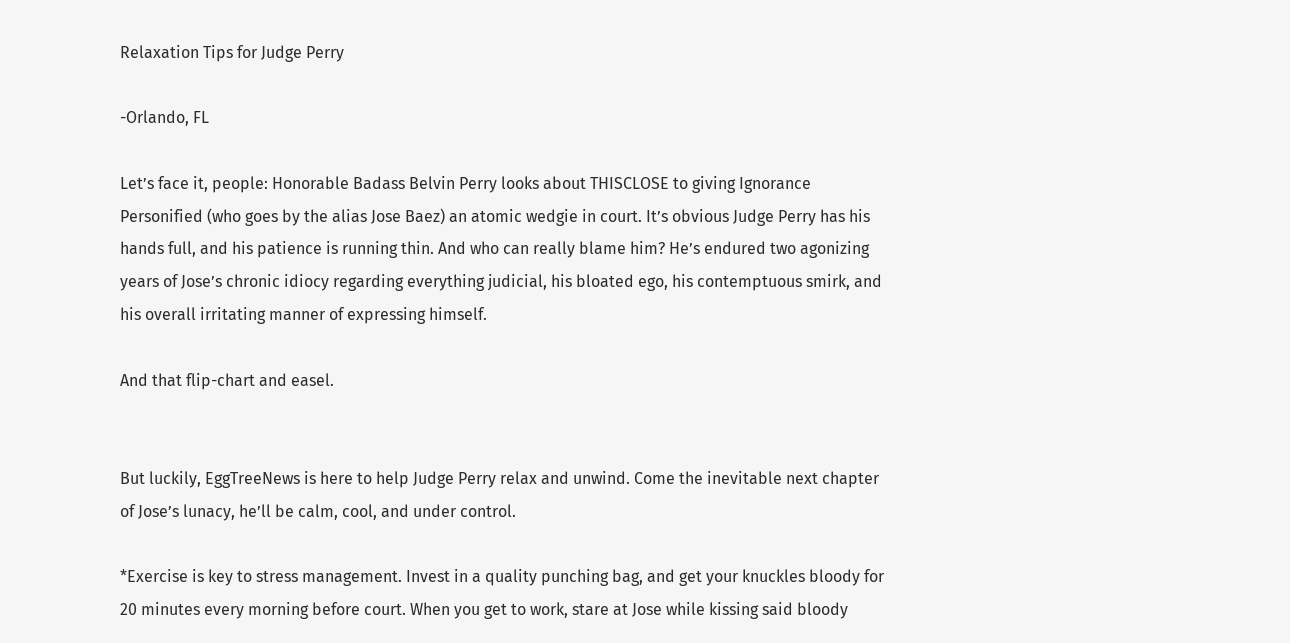Relaxation Tips for Judge Perry

-Orlando, FL

Let’s face it, people: Honorable Badass Belvin Perry looks about THISCLOSE to giving Ignorance Personified (who goes by the alias Jose Baez) an atomic wedgie in court. It’s obvious Judge Perry has his hands full, and his patience is running thin. And who can really blame him? He’s endured two agonizing years of Jose’s chronic idiocy regarding everything judicial, his bloated ego, his contemptuous smirk, and his overall irritating manner of expressing himself.

And that flip-chart and easel.


But luckily, EggTreeNews is here to help Judge Perry relax and unwind. Come the inevitable next chapter of Jose’s lunacy, he’ll be calm, cool, and under control.

*Exercise is key to stress management. Invest in a quality punching bag, and get your knuckles bloody for 20 minutes every morning before court. When you get to work, stare at Jose while kissing said bloody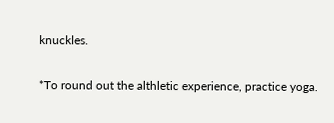knuckles.

*To round out the althletic experience, practice yoga.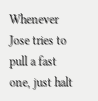Whenever Jose tries to pull a fast one, just halt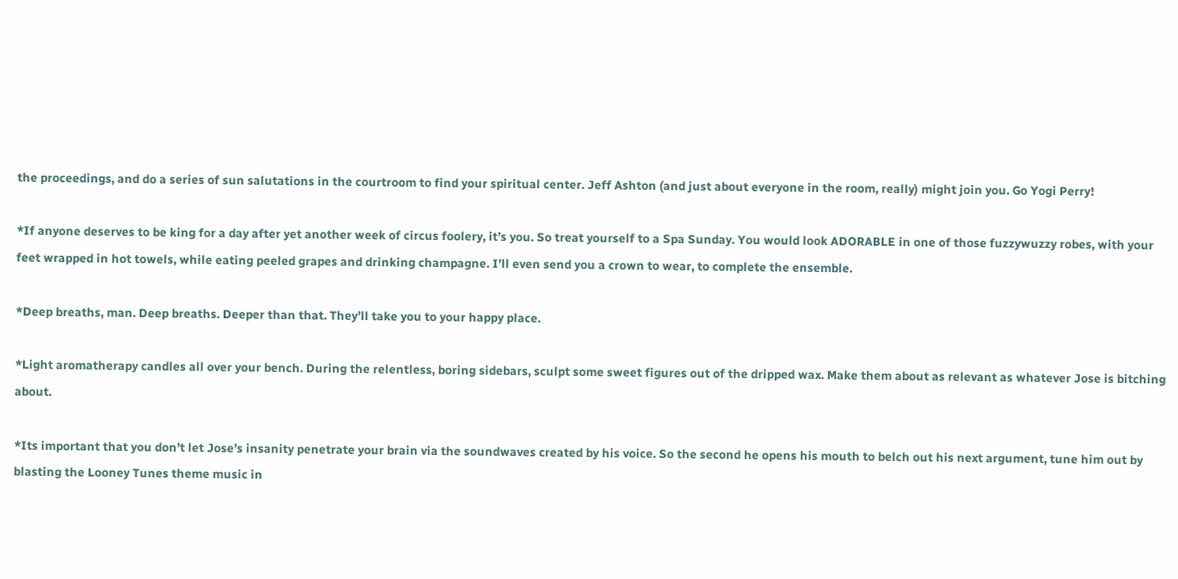the proceedings, and do a series of sun salutations in the courtroom to find your spiritual center. Jeff Ashton (and just about everyone in the room, really) might join you. Go Yogi Perry!

*If anyone deserves to be king for a day after yet another week of circus foolery, it’s you. So treat yourself to a Spa Sunday. You would look ADORABLE in one of those fuzzywuzzy robes, with your feet wrapped in hot towels, while eating peeled grapes and drinking champagne. I’ll even send you a crown to wear, to complete the ensemble.

*Deep breaths, man. Deep breaths. Deeper than that. They’ll take you to your happy place.

*Light aromatherapy candles all over your bench. During the relentless, boring sidebars, sculpt some sweet figures out of the dripped wax. Make them about as relevant as whatever Jose is bitching about.

*Its important that you don’t let Jose’s insanity penetrate your brain via the soundwaves created by his voice. So the second he opens his mouth to belch out his next argument, tune him out by blasting the Looney Tunes theme music in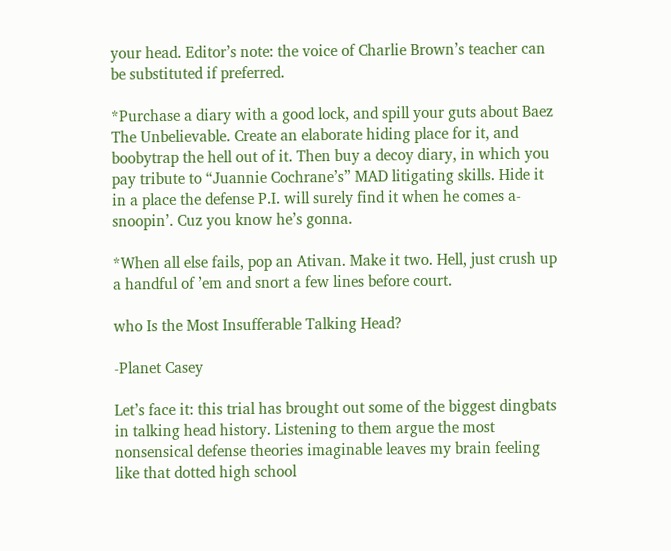your head. Editor’s note: the voice of Charlie Brown’s teacher can be substituted if preferred.

*Purchase a diary with a good lock, and spill your guts about Baez The Unbelievable. Create an elaborate hiding place for it, and boobytrap the hell out of it. Then buy a decoy diary, in which you pay tribute to “Juannie Cochrane’s” MAD litigating skills. Hide it in a place the defense P.I. will surely find it when he comes a-snoopin’. Cuz you know he’s gonna.

*When all else fails, pop an Ativan. Make it two. Hell, just crush up a handful of ’em and snort a few lines before court.

who Is the Most Insufferable Talking Head?

-Planet Casey

Let’s face it: this trial has brought out some of the biggest dingbats in talking head history. Listening to them argue the most nonsensical defense theories imaginable leaves my brain feeling like that dotted high school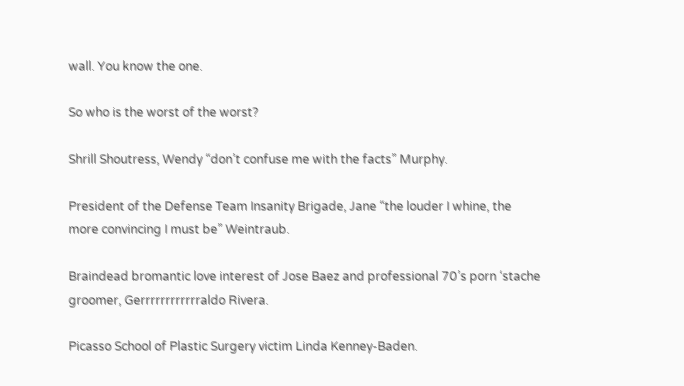wall. You know the one.

So who is the worst of the worst?

Shrill Shoutress, Wendy “don’t confuse me with the facts” Murphy.

President of the Defense Team Insanity Brigade, Jane “the louder I whine, the more convincing I must be” Weintraub.

Braindead bromantic love interest of Jose Baez and professional 70’s porn ‘stache groomer, Gerrrrrrrrrrrraldo Rivera.

Picasso School of Plastic Surgery victim Linda Kenney-Baden.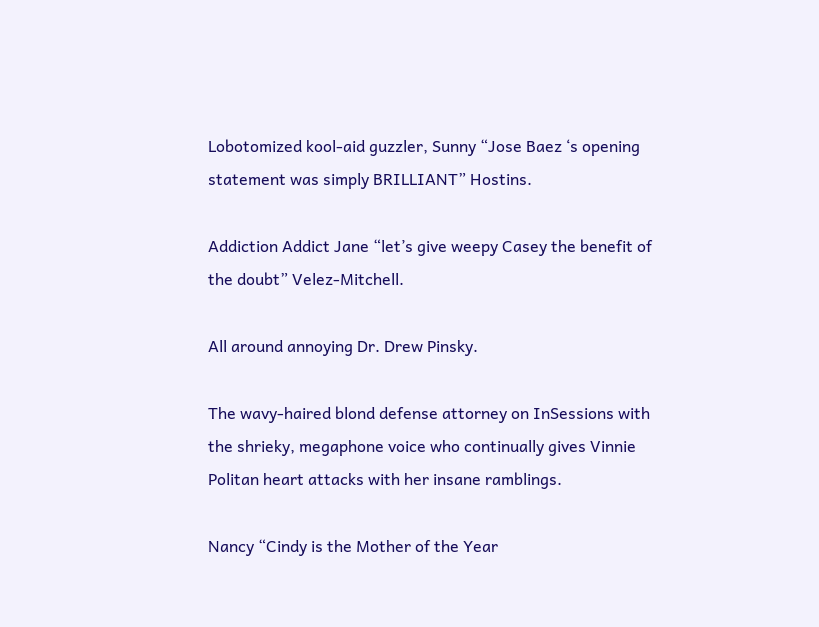Lobotomized kool-aid guzzler, Sunny “Jose Baez ‘s opening statement was simply BRILLIANT” Hostins.

Addiction Addict Jane “let’s give weepy Casey the benefit of the doubt” Velez-Mitchell.

All around annoying Dr. Drew Pinsky.

The wavy-haired blond defense attorney on InSessions with the shrieky, megaphone voice who continually gives Vinnie Politan heart attacks with her insane ramblings.

Nancy “Cindy is the Mother of the Year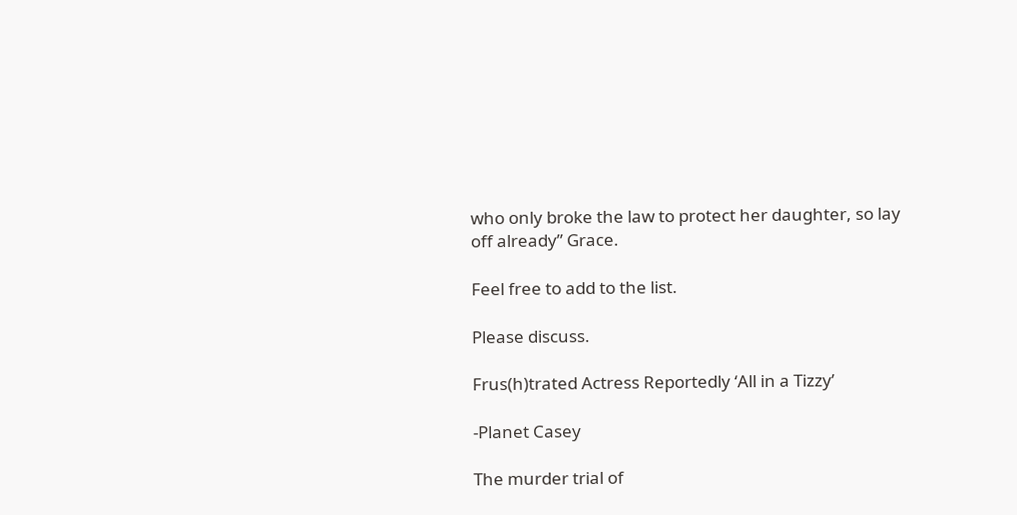who only broke the law to protect her daughter, so lay off already” Grace.

Feel free to add to the list.

Please discuss.

Frus(h)trated Actress Reportedly ‘All in a Tizzy’

-Planet Casey

The murder trial of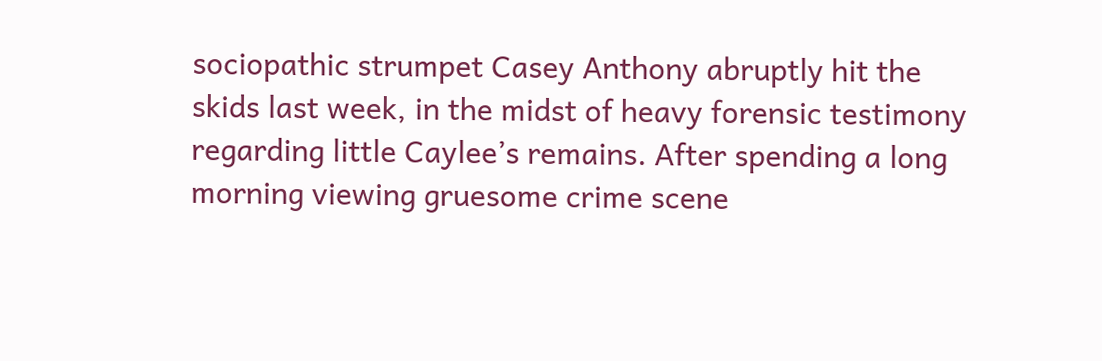sociopathic strumpet Casey Anthony abruptly hit the skids last week, in the midst of heavy forensic testimony regarding little Caylee’s remains. After spending a long morning viewing gruesome crime scene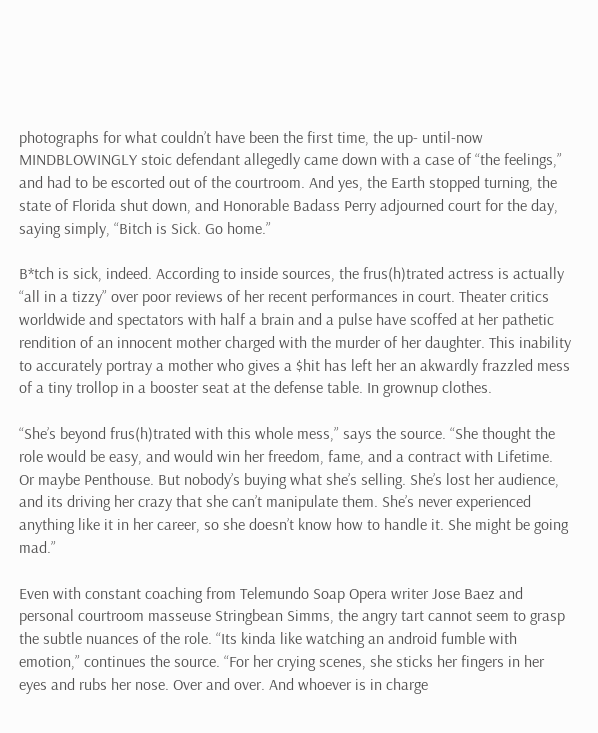photographs for what couldn’t have been the first time, the up- until-now MINDBLOWINGLY stoic defendant allegedly came down with a case of “the feelings,” and had to be escorted out of the courtroom. And yes, the Earth stopped turning, the state of Florida shut down, and Honorable Badass Perry adjourned court for the day, saying simply, “Bitch is Sick. Go home.”

B*tch is sick, indeed. According to inside sources, the frus(h)trated actress is actually “all in a tizzy” over poor reviews of her recent performances in court. Theater critics worldwide and spectators with half a brain and a pulse have scoffed at her pathetic rendition of an innocent mother charged with the murder of her daughter. This inability to accurately portray a mother who gives a $hit has left her an akwardly frazzled mess of a tiny trollop in a booster seat at the defense table. In grownup clothes.

“She’s beyond frus(h)trated with this whole mess,” says the source. “She thought the role would be easy, and would win her freedom, fame, and a contract with Lifetime. Or maybe Penthouse. But nobody’s buying what she’s selling. She’s lost her audience, and its driving her crazy that she can’t manipulate them. She’s never experienced anything like it in her career, so she doesn’t know how to handle it. She might be going mad.”

Even with constant coaching from Telemundo Soap Opera writer Jose Baez and personal courtroom masseuse Stringbean Simms, the angry tart cannot seem to grasp the subtle nuances of the role. “Its kinda like watching an android fumble with emotion,” continues the source. “For her crying scenes, she sticks her fingers in her eyes and rubs her nose. Over and over. And whoever is in charge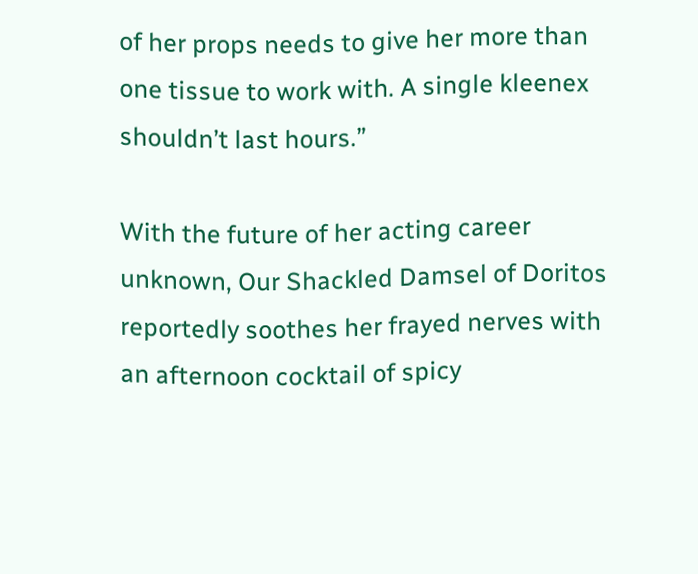of her props needs to give her more than one tissue to work with. A single kleenex shouldn’t last hours.”

With the future of her acting career unknown, Our Shackled Damsel of Doritos reportedly soothes her frayed nerves with an afternoon cocktail of spicy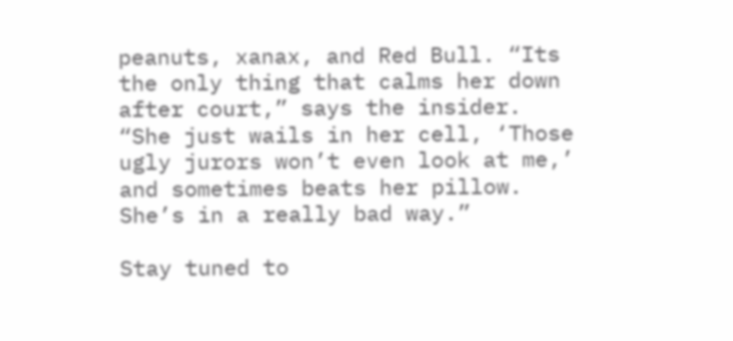peanuts, xanax, and Red Bull. “Its the only thing that calms her down after court,” says the insider. “She just wails in her cell, ‘Those ugly jurors won’t even look at me,’ and sometimes beats her pillow. She’s in a really bad way.”

Stay tuned to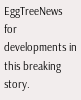EggTreeNews for developments in this breaking story.